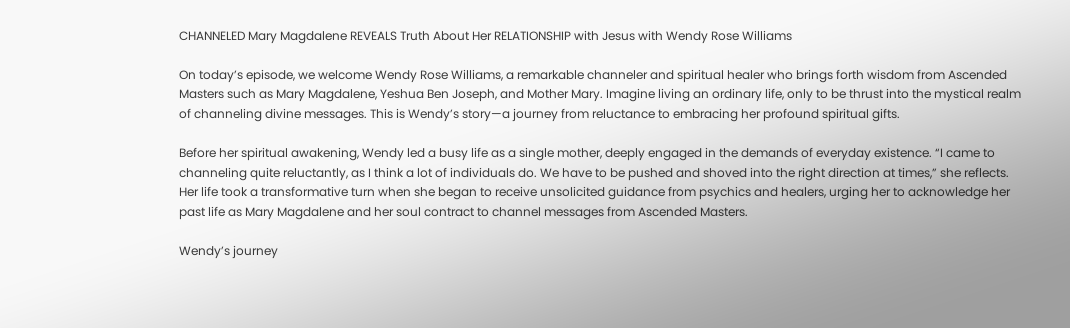CHANNELED Mary Magdalene REVEALS Truth About Her RELATIONSHIP with Jesus with Wendy Rose Williams

On today’s episode, we welcome Wendy Rose Williams, a remarkable channeler and spiritual healer who brings forth wisdom from Ascended Masters such as Mary Magdalene, Yeshua Ben Joseph, and Mother Mary. Imagine living an ordinary life, only to be thrust into the mystical realm of channeling divine messages. This is Wendy’s story—a journey from reluctance to embracing her profound spiritual gifts.

Before her spiritual awakening, Wendy led a busy life as a single mother, deeply engaged in the demands of everyday existence. “I came to channeling quite reluctantly, as I think a lot of individuals do. We have to be pushed and shoved into the right direction at times,” she reflects. Her life took a transformative turn when she began to receive unsolicited guidance from psychics and healers, urging her to acknowledge her past life as Mary Magdalene and her soul contract to channel messages from Ascended Masters.

Wendy’s journey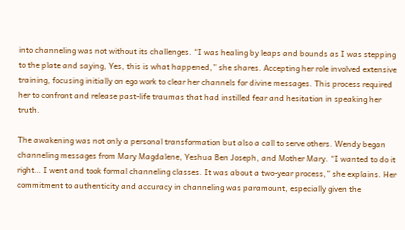into channeling was not without its challenges. “I was healing by leaps and bounds as I was stepping to the plate and saying, Yes, this is what happened,” she shares. Accepting her role involved extensive training, focusing initially on ego work to clear her channels for divine messages. This process required her to confront and release past-life traumas that had instilled fear and hesitation in speaking her truth.

The awakening was not only a personal transformation but also a call to serve others. Wendy began channeling messages from Mary Magdalene, Yeshua Ben Joseph, and Mother Mary. “I wanted to do it right… I went and took formal channeling classes. It was about a two-year process,” she explains. Her commitment to authenticity and accuracy in channeling was paramount, especially given the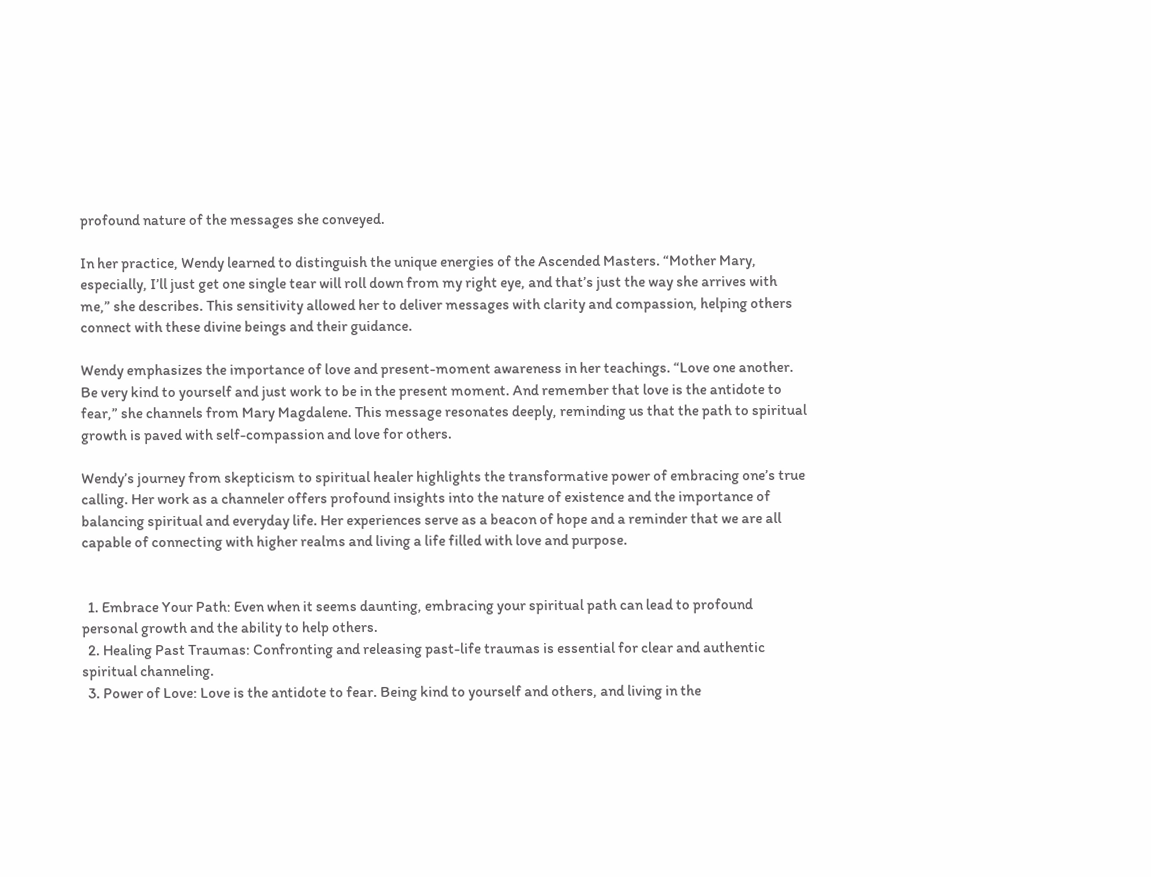profound nature of the messages she conveyed.

In her practice, Wendy learned to distinguish the unique energies of the Ascended Masters. “Mother Mary, especially, I’ll just get one single tear will roll down from my right eye, and that’s just the way she arrives with me,” she describes. This sensitivity allowed her to deliver messages with clarity and compassion, helping others connect with these divine beings and their guidance.

Wendy emphasizes the importance of love and present-moment awareness in her teachings. “Love one another. Be very kind to yourself and just work to be in the present moment. And remember that love is the antidote to fear,” she channels from Mary Magdalene. This message resonates deeply, reminding us that the path to spiritual growth is paved with self-compassion and love for others.

Wendy’s journey from skepticism to spiritual healer highlights the transformative power of embracing one’s true calling. Her work as a channeler offers profound insights into the nature of existence and the importance of balancing spiritual and everyday life. Her experiences serve as a beacon of hope and a reminder that we are all capable of connecting with higher realms and living a life filled with love and purpose.


  1. Embrace Your Path: Even when it seems daunting, embracing your spiritual path can lead to profound personal growth and the ability to help others.
  2. Healing Past Traumas: Confronting and releasing past-life traumas is essential for clear and authentic spiritual channeling.
  3. Power of Love: Love is the antidote to fear. Being kind to yourself and others, and living in the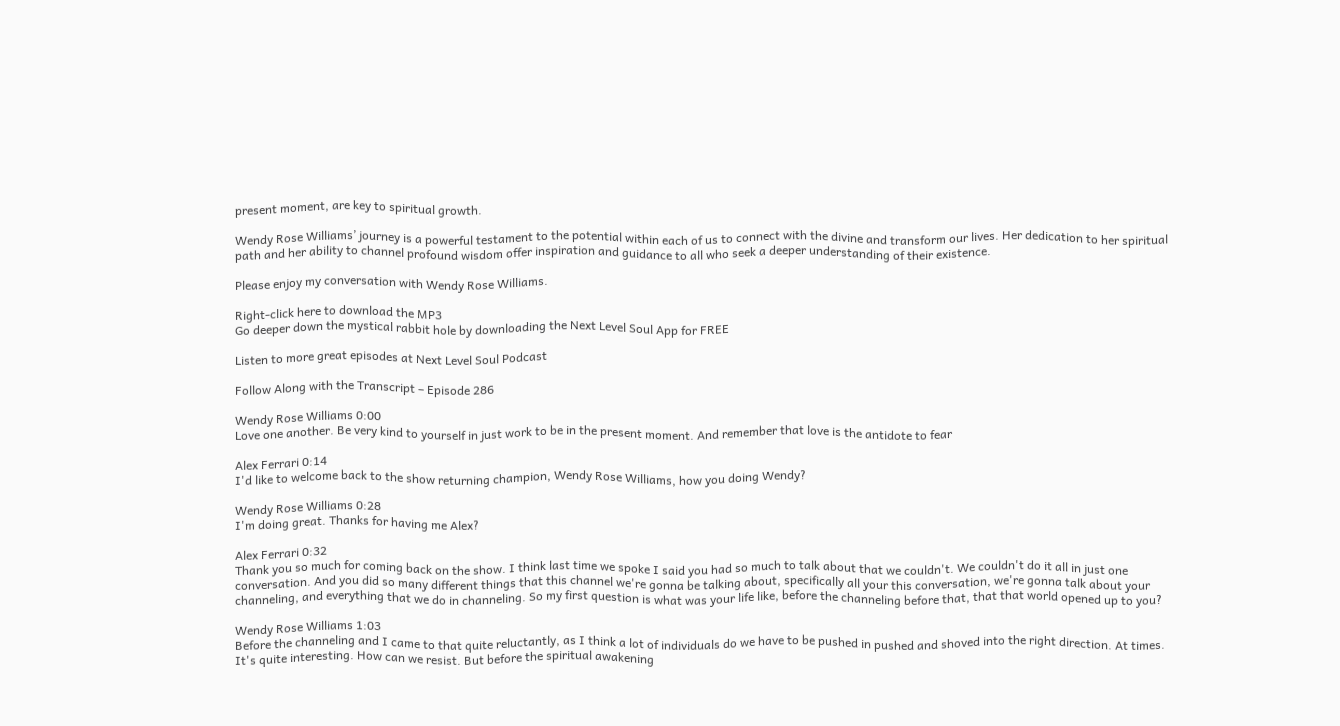present moment, are key to spiritual growth.

Wendy Rose Williams’ journey is a powerful testament to the potential within each of us to connect with the divine and transform our lives. Her dedication to her spiritual path and her ability to channel profound wisdom offer inspiration and guidance to all who seek a deeper understanding of their existence.

Please enjoy my conversation with Wendy Rose Williams.

Right-click here to download the MP3
Go deeper down the mystical rabbit hole by downloading the Next Level Soul App for FREE

Listen to more great episodes at Next Level Soul Podcast

Follow Along with the Transcript – Episode 286

Wendy Rose Williams 0:00
Love one another. Be very kind to yourself in just work to be in the present moment. And remember that love is the antidote to fear

Alex Ferrari 0:14
I'd like to welcome back to the show returning champion, Wendy Rose Williams, how you doing Wendy?

Wendy Rose Williams 0:28
I'm doing great. Thanks for having me Alex?

Alex Ferrari 0:32
Thank you so much for coming back on the show. I think last time we spoke I said you had so much to talk about that we couldn't. We couldn't do it all in just one conversation. And you did so many different things that this channel we're gonna be talking about, specifically all your this conversation, we're gonna talk about your channeling, and everything that we do in channeling. So my first question is what was your life like, before the channeling before that, that that world opened up to you?

Wendy Rose Williams 1:03
Before the channeling and I came to that quite reluctantly, as I think a lot of individuals do we have to be pushed in pushed and shoved into the right direction. At times. It's quite interesting. How can we resist. But before the spiritual awakening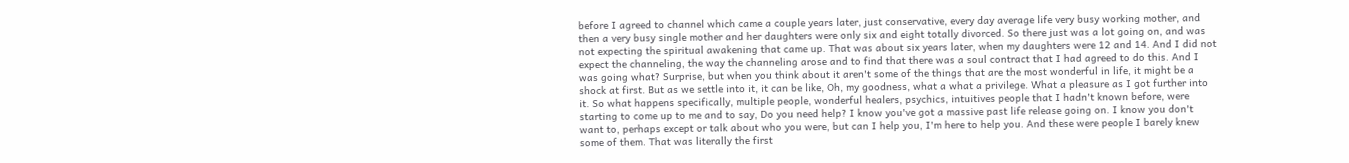before I agreed to channel which came a couple years later, just conservative, every day average life very busy working mother, and then a very busy single mother and her daughters were only six and eight totally divorced. So there just was a lot going on, and was not expecting the spiritual awakening that came up. That was about six years later, when my daughters were 12 and 14. And I did not expect the channeling, the way the channeling arose and to find that there was a soul contract that I had agreed to do this. And I was going what? Surprise, but when you think about it aren't some of the things that are the most wonderful in life, it might be a shock at first. But as we settle into it, it can be like, Oh, my goodness, what a what a privilege. What a pleasure as I got further into it. So what happens specifically, multiple people, wonderful healers, psychics, intuitives people that I hadn't known before, were starting to come up to me and to say, Do you need help? I know you've got a massive past life release going on. I know you don't want to, perhaps except or talk about who you were, but can I help you, I'm here to help you. And these were people I barely knew some of them. That was literally the first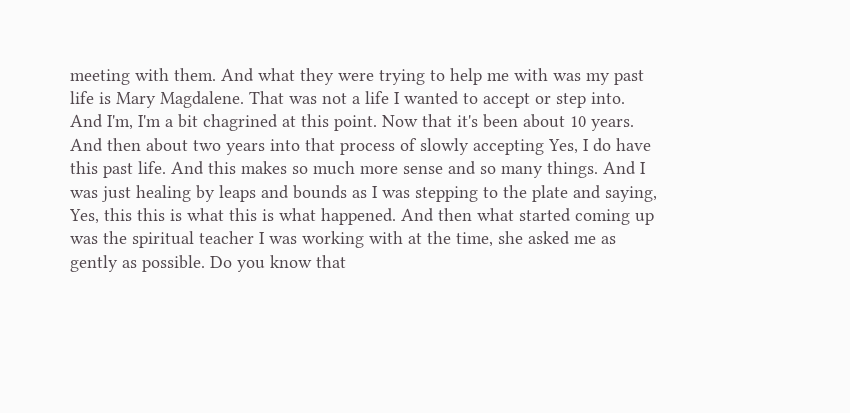meeting with them. And what they were trying to help me with was my past life is Mary Magdalene. That was not a life I wanted to accept or step into. And I'm, I'm a bit chagrined at this point. Now that it's been about 10 years. And then about two years into that process of slowly accepting Yes, I do have this past life. And this makes so much more sense and so many things. And I was just healing by leaps and bounds as I was stepping to the plate and saying, Yes, this this is what this is what happened. And then what started coming up was the spiritual teacher I was working with at the time, she asked me as gently as possible. Do you know that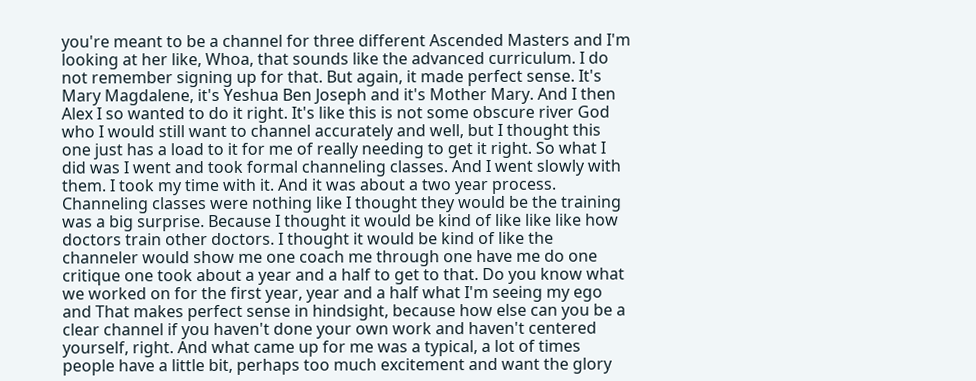you're meant to be a channel for three different Ascended Masters and I'm looking at her like, Whoa, that sounds like the advanced curriculum. I do not remember signing up for that. But again, it made perfect sense. It's Mary Magdalene, it's Yeshua Ben Joseph and it's Mother Mary. And I then Alex I so wanted to do it right. It's like this is not some obscure river God who I would still want to channel accurately and well, but I thought this one just has a load to it for me of really needing to get it right. So what I did was I went and took formal channeling classes. And I went slowly with them. I took my time with it. And it was about a two year process. Channeling classes were nothing like I thought they would be the training was a big surprise. Because I thought it would be kind of like like like how doctors train other doctors. I thought it would be kind of like the channeler would show me one coach me through one have me do one critique one took about a year and a half to get to that. Do you know what we worked on for the first year, year and a half what I'm seeing my ego and That makes perfect sense in hindsight, because how else can you be a clear channel if you haven't done your own work and haven't centered yourself, right. And what came up for me was a typical, a lot of times people have a little bit, perhaps too much excitement and want the glory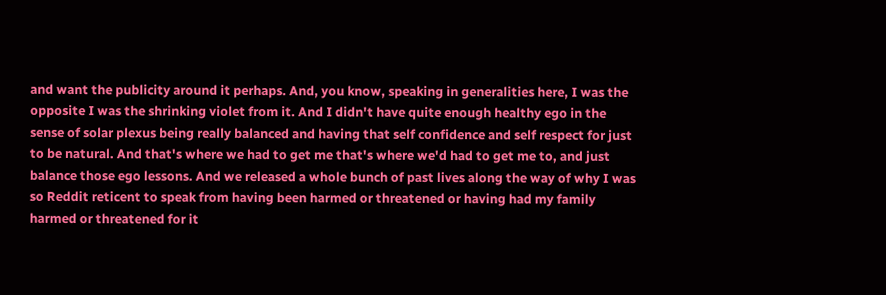and want the publicity around it perhaps. And, you know, speaking in generalities here, I was the opposite I was the shrinking violet from it. And I didn't have quite enough healthy ego in the sense of solar plexus being really balanced and having that self confidence and self respect for just to be natural. And that's where we had to get me that's where we'd had to get me to, and just balance those ego lessons. And we released a whole bunch of past lives along the way of why I was so Reddit reticent to speak from having been harmed or threatened or having had my family harmed or threatened for it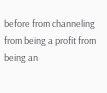before from channeling from being a profit from being an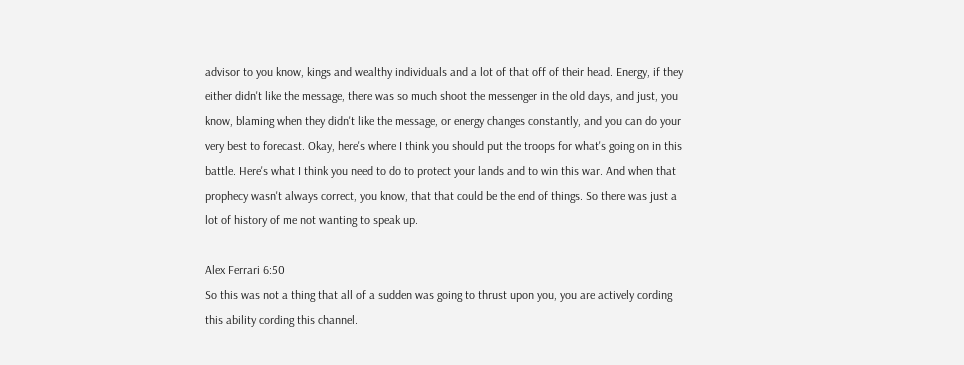advisor to you know, kings and wealthy individuals and a lot of that off of their head. Energy, if they either didn't like the message, there was so much shoot the messenger in the old days, and just, you know, blaming when they didn't like the message, or energy changes constantly, and you can do your very best to forecast. Okay, here's where I think you should put the troops for what's going on in this battle. Here's what I think you need to do to protect your lands and to win this war. And when that prophecy wasn't always correct, you know, that that could be the end of things. So there was just a lot of history of me not wanting to speak up.

Alex Ferrari 6:50
So this was not a thing that all of a sudden was going to thrust upon you, you are actively cording this ability cording this channel.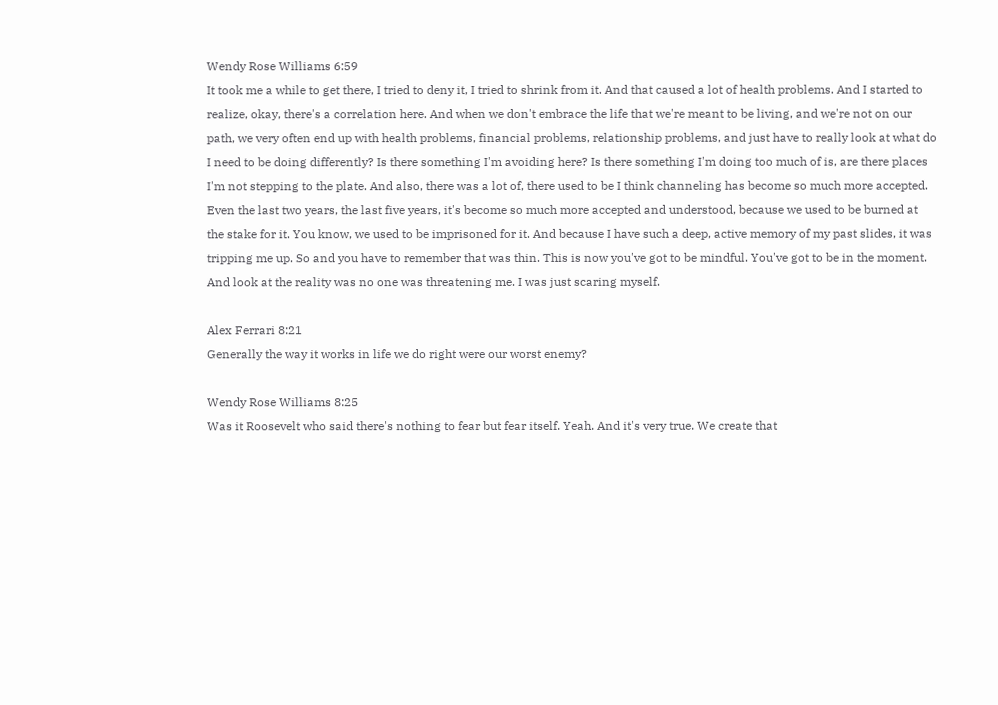Wendy Rose Williams 6:59
It took me a while to get there, I tried to deny it, I tried to shrink from it. And that caused a lot of health problems. And I started to realize, okay, there's a correlation here. And when we don't embrace the life that we're meant to be living, and we're not on our path, we very often end up with health problems, financial problems, relationship problems, and just have to really look at what do I need to be doing differently? Is there something I'm avoiding here? Is there something I'm doing too much of is, are there places I'm not stepping to the plate. And also, there was a lot of, there used to be I think channeling has become so much more accepted. Even the last two years, the last five years, it's become so much more accepted and understood, because we used to be burned at the stake for it. You know, we used to be imprisoned for it. And because I have such a deep, active memory of my past slides, it was tripping me up. So and you have to remember that was thin. This is now you've got to be mindful. You've got to be in the moment. And look at the reality was no one was threatening me. I was just scaring myself.

Alex Ferrari 8:21
Generally the way it works in life we do right were our worst enemy?

Wendy Rose Williams 8:25
Was it Roosevelt who said there's nothing to fear but fear itself. Yeah. And it's very true. We create that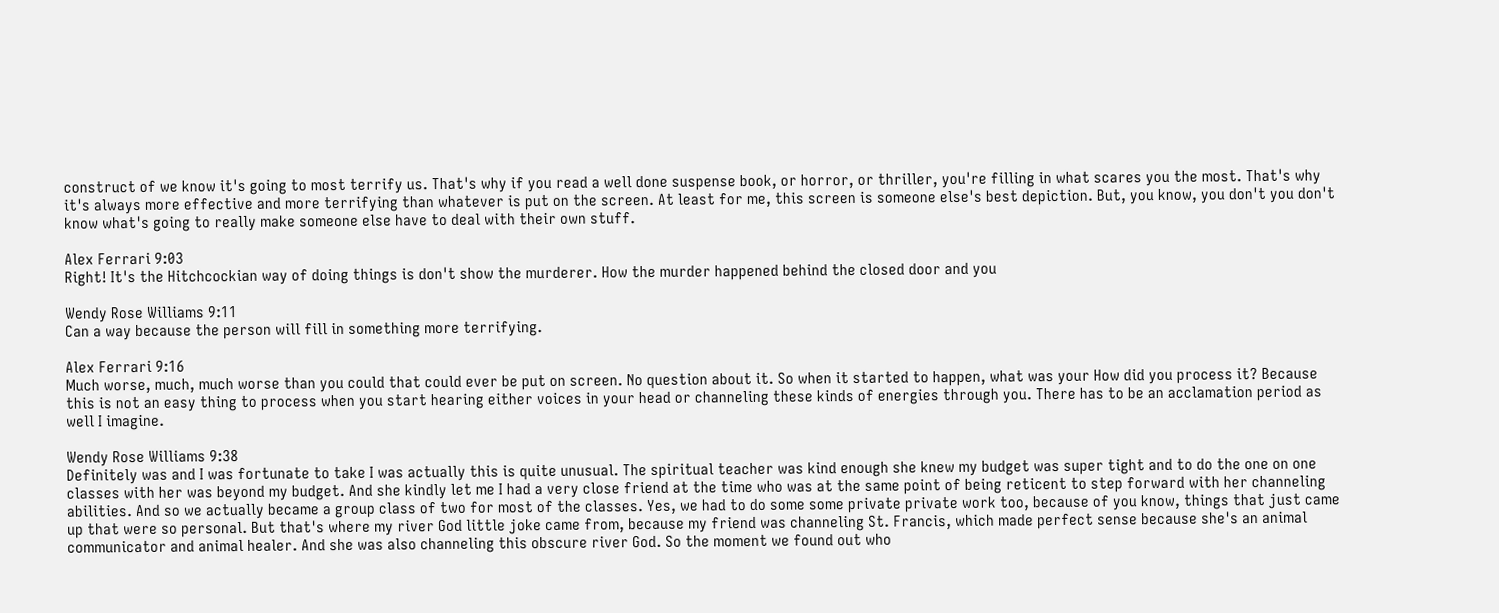construct of we know it's going to most terrify us. That's why if you read a well done suspense book, or horror, or thriller, you're filling in what scares you the most. That's why it's always more effective and more terrifying than whatever is put on the screen. At least for me, this screen is someone else's best depiction. But, you know, you don't you don't know what's going to really make someone else have to deal with their own stuff.

Alex Ferrari 9:03
Right! It's the Hitchcockian way of doing things is don't show the murderer. How the murder happened behind the closed door and you

Wendy Rose Williams 9:11
Can a way because the person will fill in something more terrifying.

Alex Ferrari 9:16
Much worse, much, much worse than you could that could ever be put on screen. No question about it. So when it started to happen, what was your How did you process it? Because this is not an easy thing to process when you start hearing either voices in your head or channeling these kinds of energies through you. There has to be an acclamation period as well I imagine.

Wendy Rose Williams 9:38
Definitely was and I was fortunate to take I was actually this is quite unusual. The spiritual teacher was kind enough she knew my budget was super tight and to do the one on one classes with her was beyond my budget. And she kindly let me I had a very close friend at the time who was at the same point of being reticent to step forward with her channeling abilities. And so we actually became a group class of two for most of the classes. Yes, we had to do some some private private work too, because of you know, things that just came up that were so personal. But that's where my river God little joke came from, because my friend was channeling St. Francis, which made perfect sense because she's an animal communicator and animal healer. And she was also channeling this obscure river God. So the moment we found out who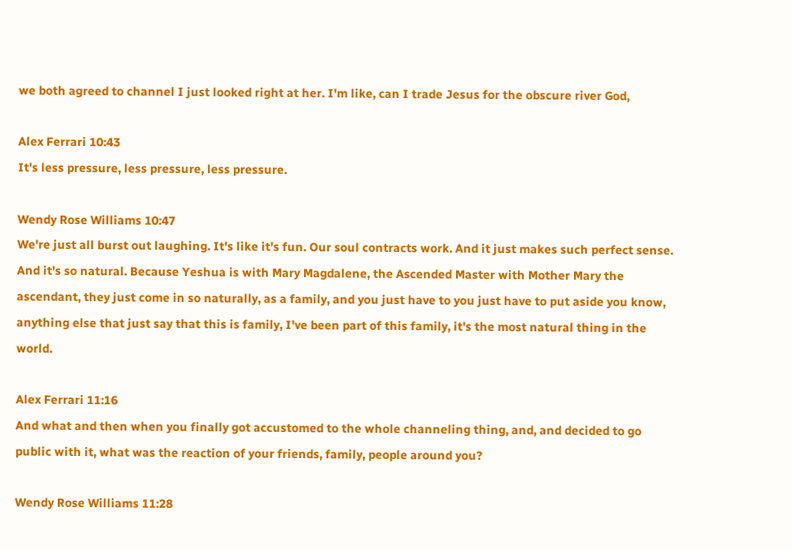we both agreed to channel I just looked right at her. I'm like, can I trade Jesus for the obscure river God,

Alex Ferrari 10:43
It's less pressure, less pressure, less pressure.

Wendy Rose Williams 10:47
We're just all burst out laughing. It's like it's fun. Our soul contracts work. And it just makes such perfect sense. And it's so natural. Because Yeshua is with Mary Magdalene, the Ascended Master with Mother Mary the ascendant, they just come in so naturally, as a family, and you just have to you just have to put aside you know, anything else that just say that this is family, I've been part of this family, it's the most natural thing in the world.

Alex Ferrari 11:16
And what and then when you finally got accustomed to the whole channeling thing, and, and decided to go public with it, what was the reaction of your friends, family, people around you?

Wendy Rose Williams 11:28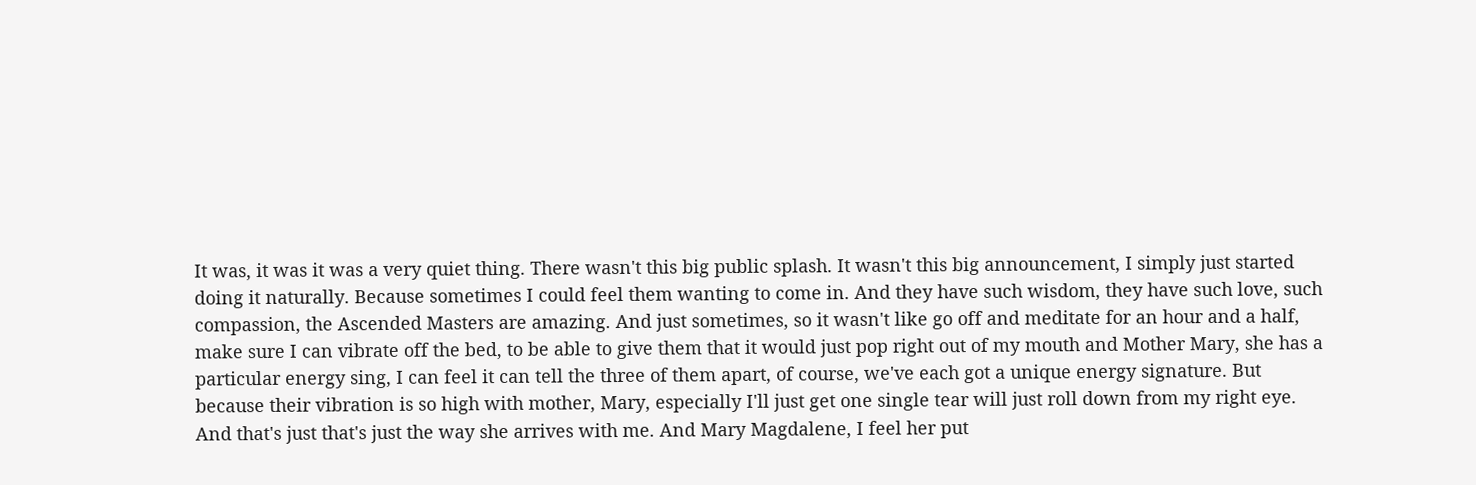It was, it was it was a very quiet thing. There wasn't this big public splash. It wasn't this big announcement, I simply just started doing it naturally. Because sometimes I could feel them wanting to come in. And they have such wisdom, they have such love, such compassion, the Ascended Masters are amazing. And just sometimes, so it wasn't like go off and meditate for an hour and a half, make sure I can vibrate off the bed, to be able to give them that it would just pop right out of my mouth and Mother Mary, she has a particular energy sing, I can feel it can tell the three of them apart, of course, we've each got a unique energy signature. But because their vibration is so high with mother, Mary, especially I'll just get one single tear will just roll down from my right eye. And that's just that's just the way she arrives with me. And Mary Magdalene, I feel her put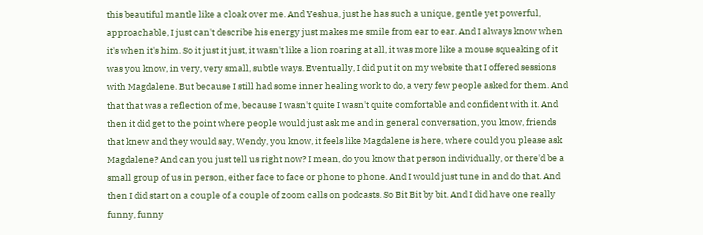this beautiful mantle like a cloak over me. And Yeshua, just he has such a unique, gentle yet powerful, approachable, I just can't describe his energy just makes me smile from ear to ear. And I always know when it's when it's him. So it just it just, it wasn't like a lion roaring at all, it was more like a mouse squeaking of it was you know, in very, very small, subtle ways. Eventually, I did put it on my website that I offered sessions with Magdalene. But because I still had some inner healing work to do, a very few people asked for them. And that that was a reflection of me, because I wasn't quite I wasn't quite comfortable and confident with it. And then it did get to the point where people would just ask me and in general conversation, you know, friends that knew and they would say, Wendy, you know, it feels like Magdalene is here, where could you please ask Magdalene? And can you just tell us right now? I mean, do you know that person individually, or there'd be a small group of us in person, either face to face or phone to phone. And I would just tune in and do that. And then I did start on a couple of a couple of zoom calls on podcasts. So Bit Bit by bit. And I did have one really funny, funny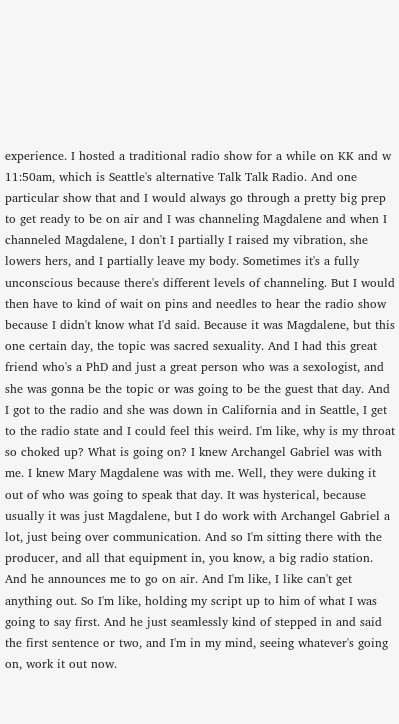experience. I hosted a traditional radio show for a while on KK and w 11:50am, which is Seattle's alternative Talk Talk Radio. And one particular show that and I would always go through a pretty big prep to get ready to be on air and I was channeling Magdalene and when I channeled Magdalene, I don't I partially I raised my vibration, she lowers hers, and I partially leave my body. Sometimes it's a fully unconscious because there's different levels of channeling. But I would then have to kind of wait on pins and needles to hear the radio show because I didn't know what I'd said. Because it was Magdalene, but this one certain day, the topic was sacred sexuality. And I had this great friend who's a PhD and just a great person who was a sexologist, and she was gonna be the topic or was going to be the guest that day. And I got to the radio and she was down in California and in Seattle, I get to the radio state and I could feel this weird. I'm like, why is my throat so choked up? What is going on? I knew Archangel Gabriel was with me. I knew Mary Magdalene was with me. Well, they were duking it out of who was going to speak that day. It was hysterical, because usually it was just Magdalene, but I do work with Archangel Gabriel a lot, just being over communication. And so I'm sitting there with the producer, and all that equipment in, you know, a big radio station. And he announces me to go on air. And I'm like, I like can't get anything out. So I'm like, holding my script up to him of what I was going to say first. And he just seamlessly kind of stepped in and said the first sentence or two, and I'm in my mind, seeing whatever's going on, work it out now.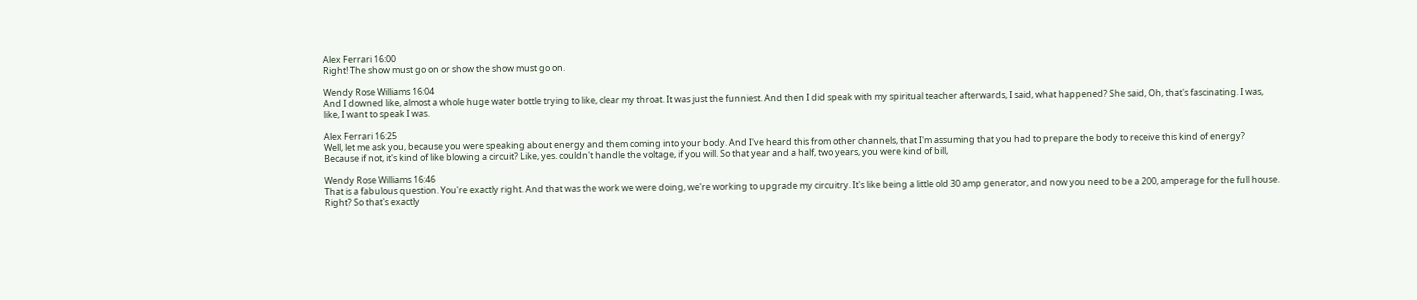Alex Ferrari 16:00
Right! The show must go on or show the show must go on.

Wendy Rose Williams 16:04
And I downed like, almost a whole huge water bottle trying to like, clear my throat. It was just the funniest. And then I did speak with my spiritual teacher afterwards, I said, what happened? She said, Oh, that's fascinating. I was, like, I want to speak I was.

Alex Ferrari 16:25
Well, let me ask you, because you were speaking about energy and them coming into your body. And I've heard this from other channels, that I'm assuming that you had to prepare the body to receive this kind of energy? Because if not, it's kind of like blowing a circuit? Like, yes. couldn't handle the voltage, if you will. So that year and a half, two years, you were kind of bill,

Wendy Rose Williams 16:46
That is a fabulous question. You're exactly right. And that was the work we were doing, we're working to upgrade my circuitry. It's like being a little old 30 amp generator, and now you need to be a 200, amperage for the full house. Right? So that's exactly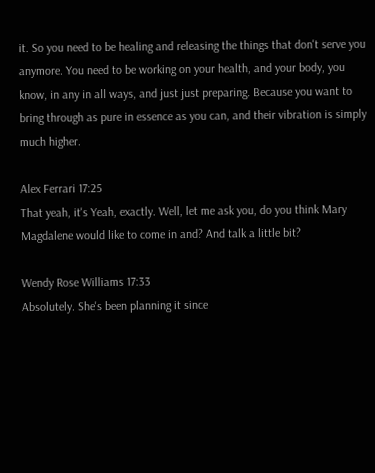it. So you need to be healing and releasing the things that don't serve you anymore. You need to be working on your health, and your body, you know, in any in all ways, and just just preparing. Because you want to bring through as pure in essence as you can, and their vibration is simply much higher.

Alex Ferrari 17:25
That yeah, it's Yeah, exactly. Well, let me ask you, do you think Mary Magdalene would like to come in and? And talk a little bit?

Wendy Rose Williams 17:33
Absolutely. She's been planning it since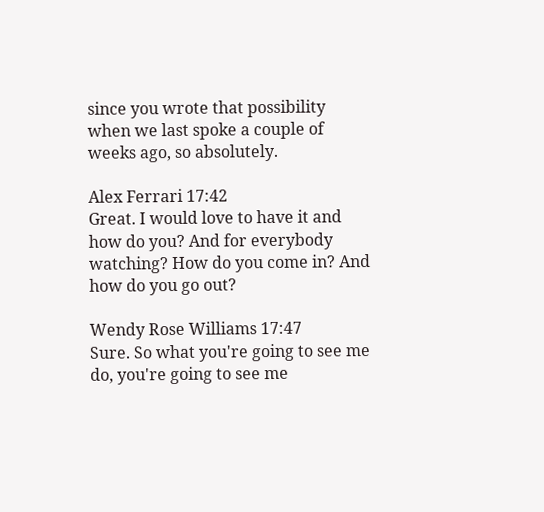since you wrote that possibility when we last spoke a couple of weeks ago, so absolutely.

Alex Ferrari 17:42
Great. I would love to have it and how do you? And for everybody watching? How do you come in? And how do you go out?

Wendy Rose Williams 17:47
Sure. So what you're going to see me do, you're going to see me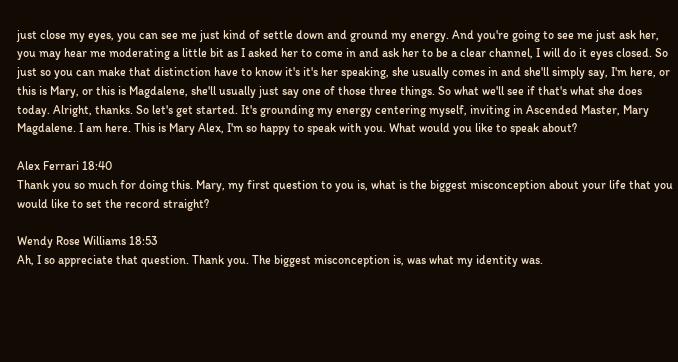just close my eyes, you can see me just kind of settle down and ground my energy. And you're going to see me just ask her, you may hear me moderating a little bit as I asked her to come in and ask her to be a clear channel, I will do it eyes closed. So just so you can make that distinction have to know it's it's her speaking, she usually comes in and she'll simply say, I'm here, or this is Mary, or this is Magdalene, she'll usually just say one of those three things. So what we'll see if that's what she does today. Alright, thanks. So let's get started. It's grounding my energy centering myself, inviting in Ascended Master, Mary Magdalene. I am here. This is Mary Alex, I'm so happy to speak with you. What would you like to speak about?

Alex Ferrari 18:40
Thank you so much for doing this. Mary, my first question to you is, what is the biggest misconception about your life that you would like to set the record straight?

Wendy Rose Williams 18:53
Ah, I so appreciate that question. Thank you. The biggest misconception is, was what my identity was.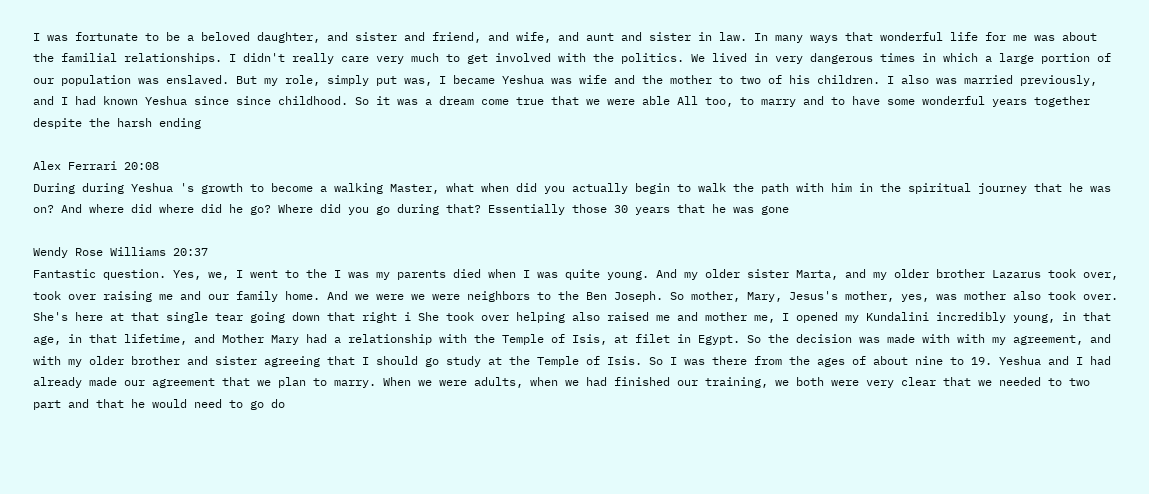I was fortunate to be a beloved daughter, and sister and friend, and wife, and aunt and sister in law. In many ways that wonderful life for me was about the familial relationships. I didn't really care very much to get involved with the politics. We lived in very dangerous times in which a large portion of our population was enslaved. But my role, simply put was, I became Yeshua was wife and the mother to two of his children. I also was married previously, and I had known Yeshua since since childhood. So it was a dream come true that we were able All too, to marry and to have some wonderful years together despite the harsh ending

Alex Ferrari 20:08
During during Yeshua 's growth to become a walking Master, what when did you actually begin to walk the path with him in the spiritual journey that he was on? And where did where did he go? Where did you go during that? Essentially those 30 years that he was gone

Wendy Rose Williams 20:37
Fantastic question. Yes, we, I went to the I was my parents died when I was quite young. And my older sister Marta, and my older brother Lazarus took over, took over raising me and our family home. And we were we were neighbors to the Ben Joseph. So mother, Mary, Jesus's mother, yes, was mother also took over. She's here at that single tear going down that right i She took over helping also raised me and mother me, I opened my Kundalini incredibly young, in that age, in that lifetime, and Mother Mary had a relationship with the Temple of Isis, at filet in Egypt. So the decision was made with with my agreement, and with my older brother and sister agreeing that I should go study at the Temple of Isis. So I was there from the ages of about nine to 19. Yeshua and I had already made our agreement that we plan to marry. When we were adults, when we had finished our training, we both were very clear that we needed to two part and that he would need to go do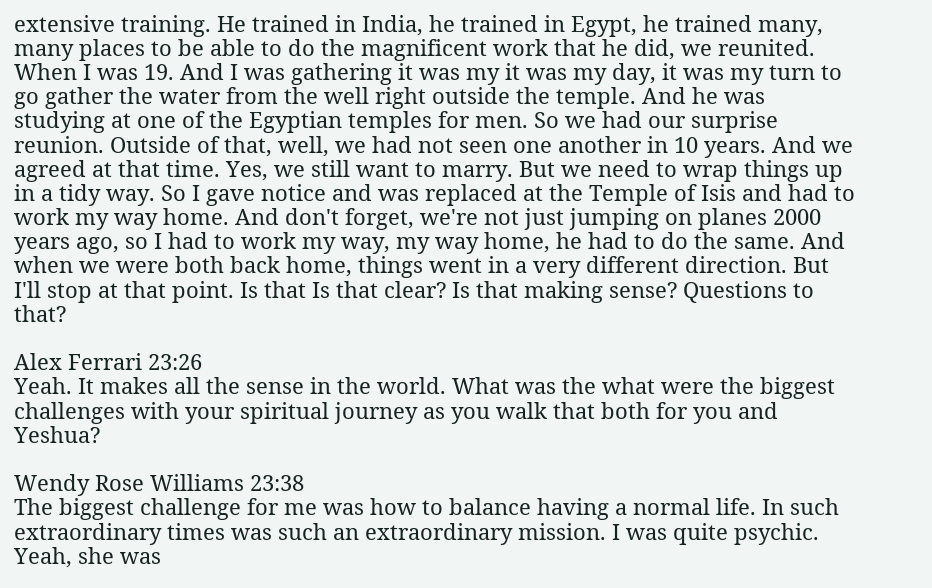extensive training. He trained in India, he trained in Egypt, he trained many, many places to be able to do the magnificent work that he did, we reunited. When I was 19. And I was gathering it was my it was my day, it was my turn to go gather the water from the well right outside the temple. And he was studying at one of the Egyptian temples for men. So we had our surprise reunion. Outside of that, well, we had not seen one another in 10 years. And we agreed at that time. Yes, we still want to marry. But we need to wrap things up in a tidy way. So I gave notice and was replaced at the Temple of Isis and had to work my way home. And don't forget, we're not just jumping on planes 2000 years ago, so I had to work my way, my way home, he had to do the same. And when we were both back home, things went in a very different direction. But I'll stop at that point. Is that Is that clear? Is that making sense? Questions to that?

Alex Ferrari 23:26
Yeah. It makes all the sense in the world. What was the what were the biggest challenges with your spiritual journey as you walk that both for you and Yeshua?

Wendy Rose Williams 23:38
The biggest challenge for me was how to balance having a normal life. In such extraordinary times was such an extraordinary mission. I was quite psychic. Yeah, she was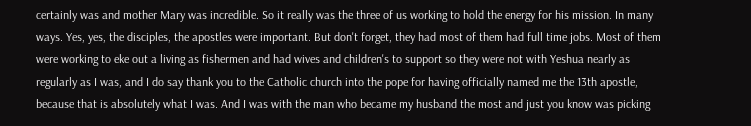certainly was and mother Mary was incredible. So it really was the three of us working to hold the energy for his mission. In many ways. Yes, yes, the disciples, the apostles were important. But don't forget, they had most of them had full time jobs. Most of them were working to eke out a living as fishermen and had wives and children's to support so they were not with Yeshua nearly as regularly as I was, and I do say thank you to the Catholic church into the pope for having officially named me the 13th apostle, because that is absolutely what I was. And I was with the man who became my husband the most and just you know was picking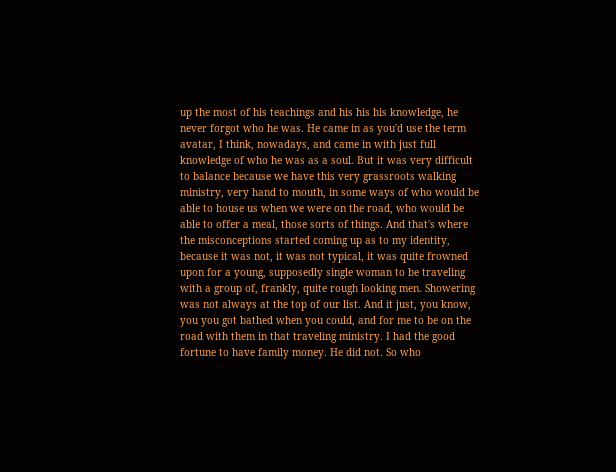up the most of his teachings and his his his knowledge, he never forgot who he was. He came in as you'd use the term avatar, I think, nowadays, and came in with just full knowledge of who he was as a soul. But it was very difficult to balance because we have this very grassroots walking ministry, very hand to mouth, in some ways of who would be able to house us when we were on the road, who would be able to offer a meal, those sorts of things. And that's where the misconceptions started coming up as to my identity, because it was not, it was not typical, it was quite frowned upon for a young, supposedly single woman to be traveling with a group of, frankly, quite rough looking men. Showering was not always at the top of our list. And it just, you know, you you got bathed when you could, and for me to be on the road with them in that traveling ministry. I had the good fortune to have family money. He did not. So who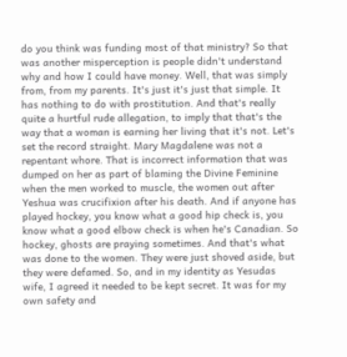do you think was funding most of that ministry? So that was another misperception is people didn't understand why and how I could have money. Well, that was simply from, from my parents. It's just it's just that simple. It has nothing to do with prostitution. And that's really quite a hurtful rude allegation, to imply that that's the way that a woman is earning her living that it's not. Let's set the record straight. Mary Magdalene was not a repentant whore. That is incorrect information that was dumped on her as part of blaming the Divine Feminine when the men worked to muscle, the women out after Yeshua was crucifixion after his death. And if anyone has played hockey, you know what a good hip check is, you know what a good elbow check is when he's Canadian. So hockey, ghosts are praying sometimes. And that's what was done to the women. They were just shoved aside, but they were defamed. So, and in my identity as Yesudas wife, I agreed it needed to be kept secret. It was for my own safety and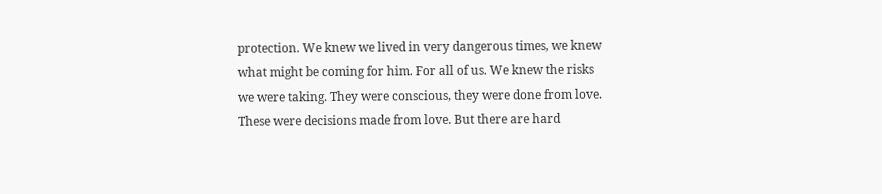protection. We knew we lived in very dangerous times, we knew what might be coming for him. For all of us. We knew the risks we were taking. They were conscious, they were done from love. These were decisions made from love. But there are hard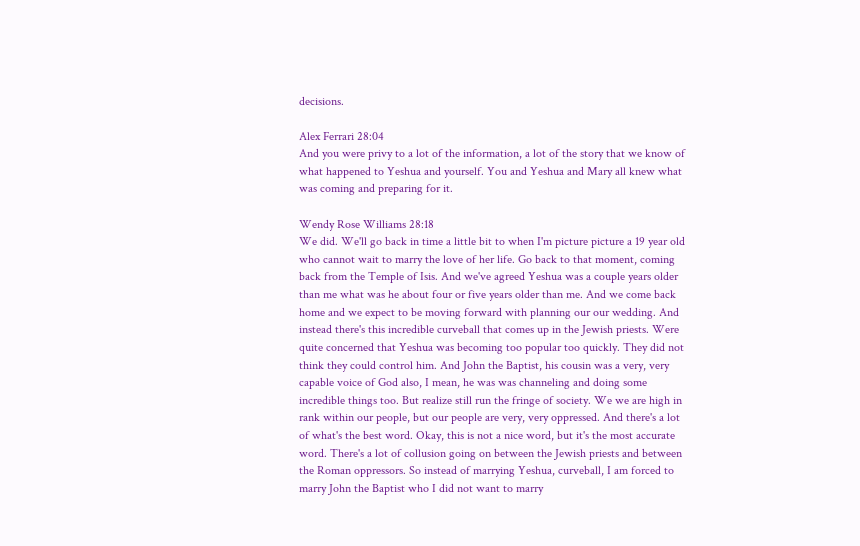decisions.

Alex Ferrari 28:04
And you were privy to a lot of the information, a lot of the story that we know of what happened to Yeshua and yourself. You and Yeshua and Mary all knew what was coming and preparing for it.

Wendy Rose Williams 28:18
We did. We'll go back in time a little bit to when I'm picture picture a 19 year old who cannot wait to marry the love of her life. Go back to that moment, coming back from the Temple of Isis. And we've agreed Yeshua was a couple years older than me what was he about four or five years older than me. And we come back home and we expect to be moving forward with planning our our wedding. And instead there's this incredible curveball that comes up in the Jewish priests. Were quite concerned that Yeshua was becoming too popular too quickly. They did not think they could control him. And John the Baptist, his cousin was a very, very capable voice of God also, I mean, he was was channeling and doing some incredible things too. But realize still run the fringe of society. We we are high in rank within our people, but our people are very, very oppressed. And there's a lot of what's the best word. Okay, this is not a nice word, but it's the most accurate word. There's a lot of collusion going on between the Jewish priests and between the Roman oppressors. So instead of marrying Yeshua, curveball, I am forced to marry John the Baptist who I did not want to marry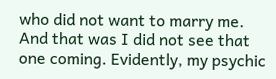who did not want to marry me. And that was I did not see that one coming. Evidently, my psychic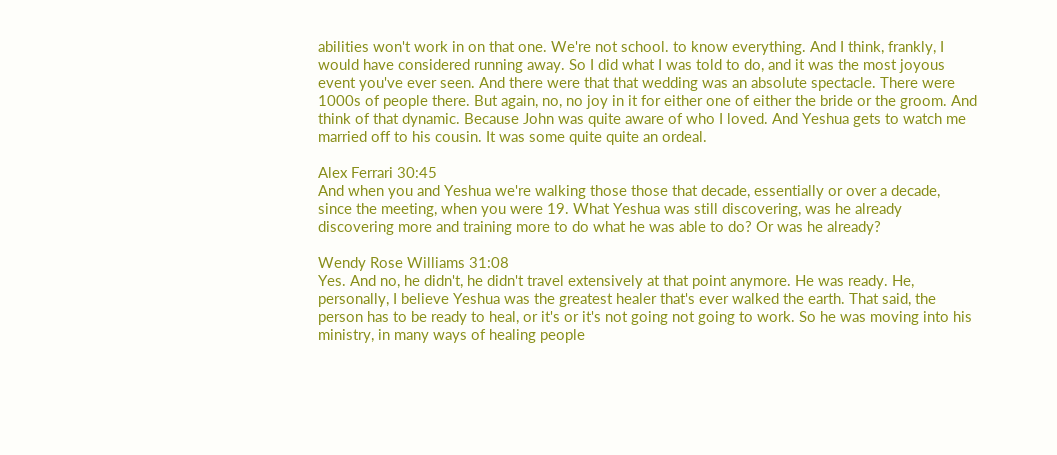abilities won't work in on that one. We're not school. to know everything. And I think, frankly, I would have considered running away. So I did what I was told to do, and it was the most joyous event you've ever seen. And there were that that wedding was an absolute spectacle. There were 1000s of people there. But again, no, no joy in it for either one of either the bride or the groom. And think of that dynamic. Because John was quite aware of who I loved. And Yeshua gets to watch me married off to his cousin. It was some quite quite an ordeal.

Alex Ferrari 30:45
And when you and Yeshua we're walking those those that decade, essentially or over a decade, since the meeting, when you were 19. What Yeshua was still discovering, was he already discovering more and training more to do what he was able to do? Or was he already?

Wendy Rose Williams 31:08
Yes. And no, he didn't, he didn't travel extensively at that point anymore. He was ready. He, personally, I believe Yeshua was the greatest healer that's ever walked the earth. That said, the person has to be ready to heal, or it's or it's not going not going to work. So he was moving into his ministry, in many ways of healing people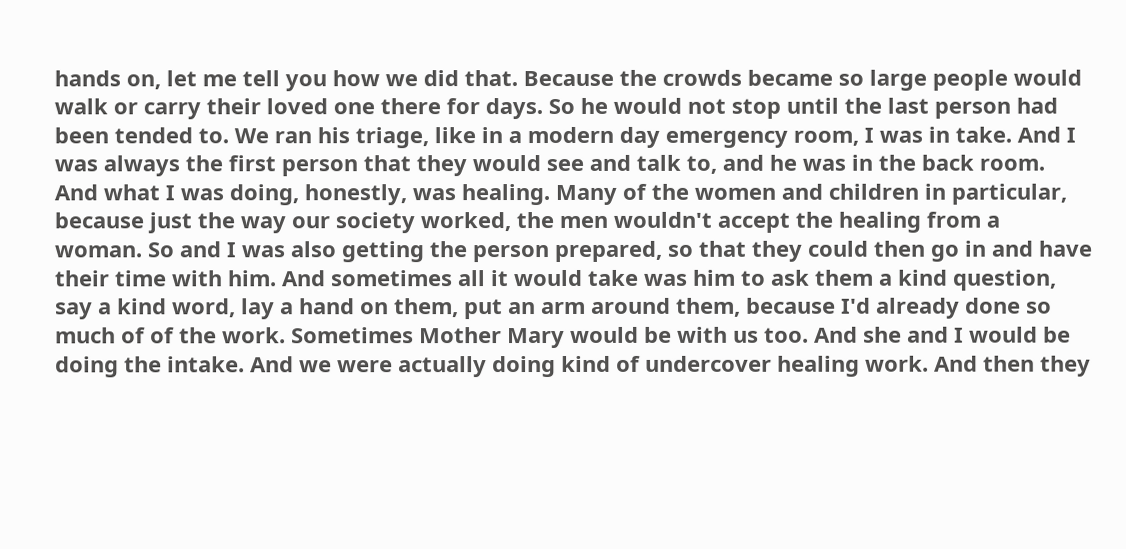hands on, let me tell you how we did that. Because the crowds became so large people would walk or carry their loved one there for days. So he would not stop until the last person had been tended to. We ran his triage, like in a modern day emergency room, I was in take. And I was always the first person that they would see and talk to, and he was in the back room. And what I was doing, honestly, was healing. Many of the women and children in particular, because just the way our society worked, the men wouldn't accept the healing from a woman. So and I was also getting the person prepared, so that they could then go in and have their time with him. And sometimes all it would take was him to ask them a kind question, say a kind word, lay a hand on them, put an arm around them, because I'd already done so much of of the work. Sometimes Mother Mary would be with us too. And she and I would be doing the intake. And we were actually doing kind of undercover healing work. And then they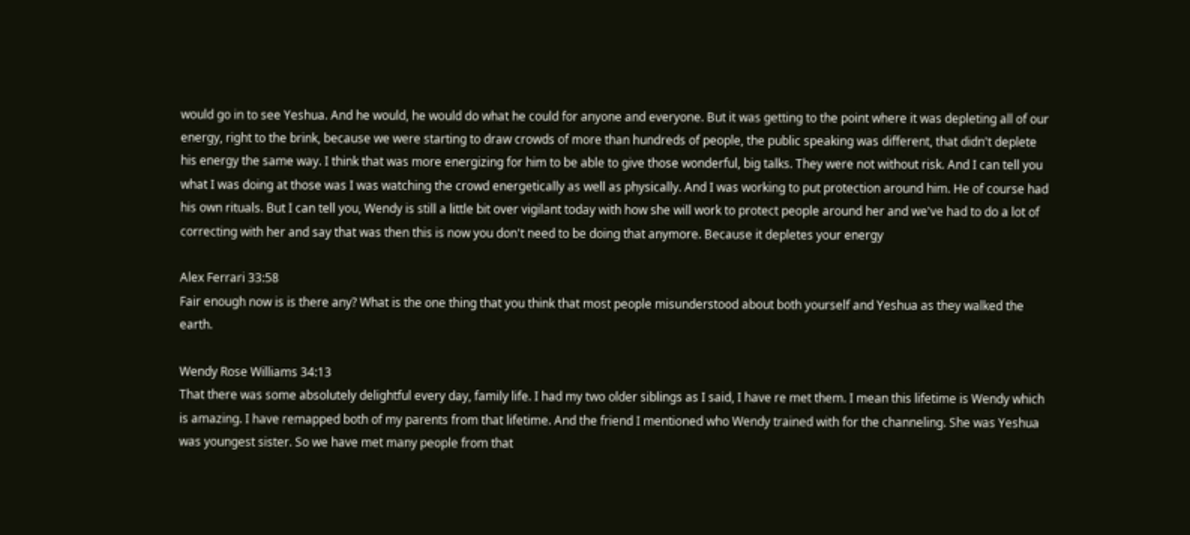would go in to see Yeshua. And he would, he would do what he could for anyone and everyone. But it was getting to the point where it was depleting all of our energy, right to the brink, because we were starting to draw crowds of more than hundreds of people, the public speaking was different, that didn't deplete his energy the same way. I think that was more energizing for him to be able to give those wonderful, big talks. They were not without risk. And I can tell you what I was doing at those was I was watching the crowd energetically as well as physically. And I was working to put protection around him. He of course had his own rituals. But I can tell you, Wendy is still a little bit over vigilant today with how she will work to protect people around her and we've had to do a lot of correcting with her and say that was then this is now you don't need to be doing that anymore. Because it depletes your energy

Alex Ferrari 33:58
Fair enough now is is there any? What is the one thing that you think that most people misunderstood about both yourself and Yeshua as they walked the earth.

Wendy Rose Williams 34:13
That there was some absolutely delightful every day, family life. I had my two older siblings as I said, I have re met them. I mean this lifetime is Wendy which is amazing. I have remapped both of my parents from that lifetime. And the friend I mentioned who Wendy trained with for the channeling. She was Yeshua was youngest sister. So we have met many people from that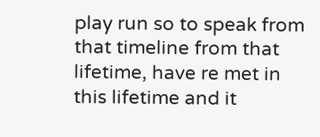play run so to speak from that timeline from that lifetime, have re met in this lifetime and it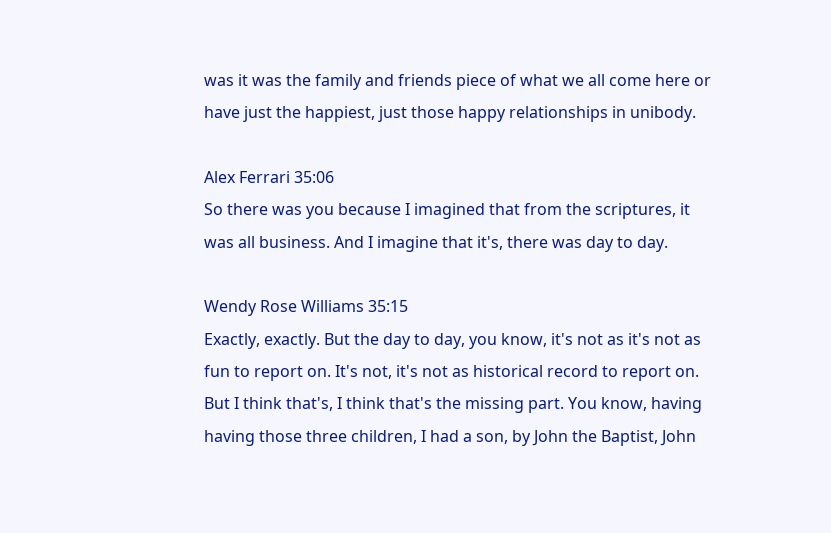was it was the family and friends piece of what we all come here or have just the happiest, just those happy relationships in unibody.

Alex Ferrari 35:06
So there was you because I imagined that from the scriptures, it was all business. And I imagine that it's, there was day to day.

Wendy Rose Williams 35:15
Exactly, exactly. But the day to day, you know, it's not as it's not as fun to report on. It's not, it's not as historical record to report on. But I think that's, I think that's the missing part. You know, having having those three children, I had a son, by John the Baptist, John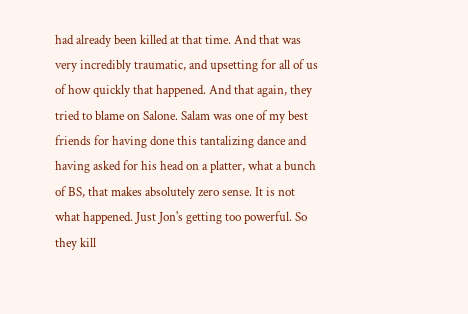had already been killed at that time. And that was very incredibly traumatic, and upsetting for all of us of how quickly that happened. And that again, they tried to blame on Salone. Salam was one of my best friends for having done this tantalizing dance and having asked for his head on a platter, what a bunch of BS, that makes absolutely zero sense. It is not what happened. Just Jon's getting too powerful. So they kill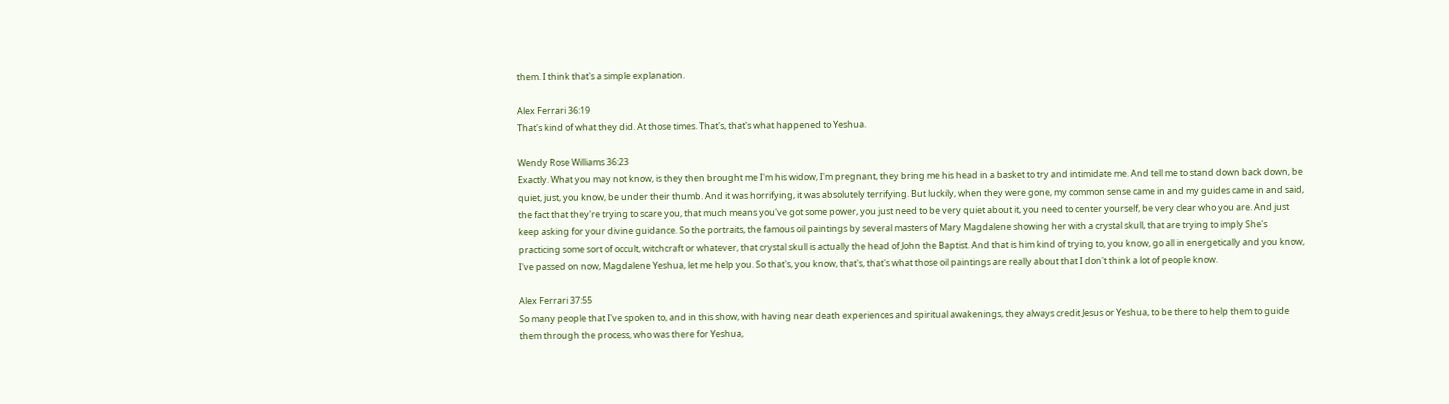them. I think that's a simple explanation.

Alex Ferrari 36:19
That's kind of what they did. At those times. That's, that's what happened to Yeshua.

Wendy Rose Williams 36:23
Exactly. What you may not know, is they then brought me I'm his widow, I'm pregnant, they bring me his head in a basket to try and intimidate me. And tell me to stand down back down, be quiet, just, you know, be under their thumb. And it was horrifying, it was absolutely terrifying. But luckily, when they were gone, my common sense came in and my guides came in and said, the fact that they're trying to scare you, that much means you've got some power, you just need to be very quiet about it, you need to center yourself, be very clear who you are. And just keep asking for your divine guidance. So the portraits, the famous oil paintings by several masters of Mary Magdalene showing her with a crystal skull, that are trying to imply She's practicing some sort of occult, witchcraft or whatever, that crystal skull is actually the head of John the Baptist. And that is him kind of trying to, you know, go all in energetically and you know, I've passed on now, Magdalene Yeshua, let me help you. So that's, you know, that's, that's what those oil paintings are really about that I don't think a lot of people know.

Alex Ferrari 37:55
So many people that I've spoken to, and in this show, with having near death experiences and spiritual awakenings, they always credit Jesus or Yeshua, to be there to help them to guide them through the process, who was there for Yeshua,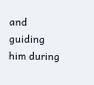and guiding him during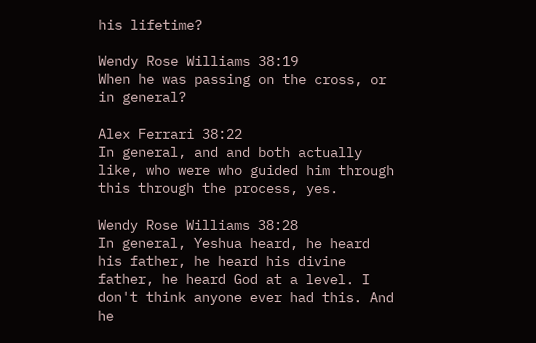his lifetime?

Wendy Rose Williams 38:19
When he was passing on the cross, or in general?

Alex Ferrari 38:22
In general, and and both actually like, who were who guided him through this through the process, yes.

Wendy Rose Williams 38:28
In general, Yeshua heard, he heard his father, he heard his divine father, he heard God at a level. I don't think anyone ever had this. And he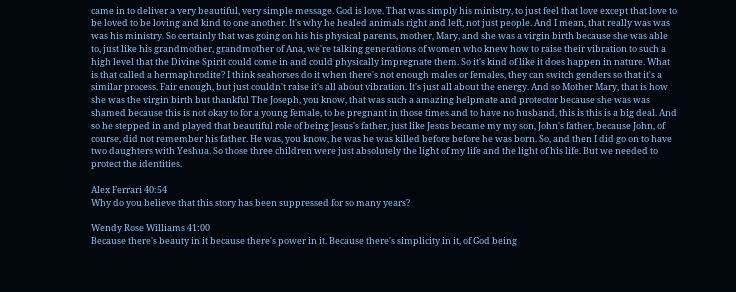came in to deliver a very beautiful, very simple message. God is love. That was simply his ministry, to just feel that love except that love to be loved to be loving and kind to one another. It's why he healed animals right and left, not just people. And I mean, that really was was was his ministry. So certainly that was going on his his physical parents, mother, Mary, and she was a virgin birth because she was able to, just like his grandmother, grandmother of Ana, we're talking generations of women who knew how to raise their vibration to such a high level that the Divine Spirit could come in and could physically impregnate them. So it's kind of like it does happen in nature. What is that called a hermaphrodite? I think seahorses do it when there's not enough males or females, they can switch genders so that it's a similar process. Fair enough, but just couldn't raise it's all about vibration. It's just all about the energy. And so Mother Mary, that is how she was the virgin birth but thankful The Joseph, you know, that was such a amazing helpmate and protector because she was was shamed because this is not okay to for a young female, to be pregnant in those times and to have no husband, this is this is a big deal. And so he stepped in and played that beautiful role of being Jesus's father, just like Jesus became my my son, John's father, because John, of course, did not remember his father. He was, you know, he was he was killed before before he was born. So, and then I did go on to have two daughters with Yeshua. So those three children were just absolutely the light of my life and the light of his life. But we needed to protect the identities.

Alex Ferrari 40:54
Why do you believe that this story has been suppressed for so many years?

Wendy Rose Williams 41:00
Because there's beauty in it because there's power in it. Because there's simplicity in it, of God being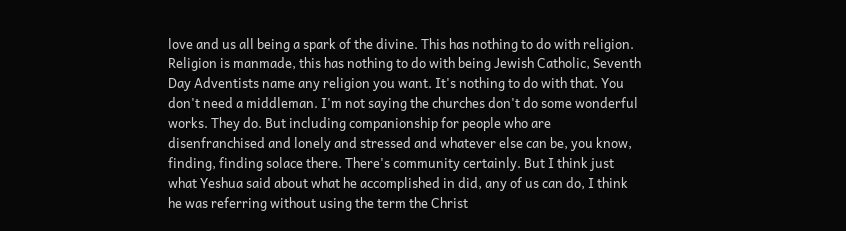love and us all being a spark of the divine. This has nothing to do with religion. Religion is manmade, this has nothing to do with being Jewish Catholic, Seventh Day Adventists name any religion you want. It's nothing to do with that. You don't need a middleman. I'm not saying the churches don't do some wonderful works. They do. But including companionship for people who are disenfranchised and lonely and stressed and whatever else can be, you know, finding, finding solace there. There's community certainly. But I think just what Yeshua said about what he accomplished in did, any of us can do, I think he was referring without using the term the Christ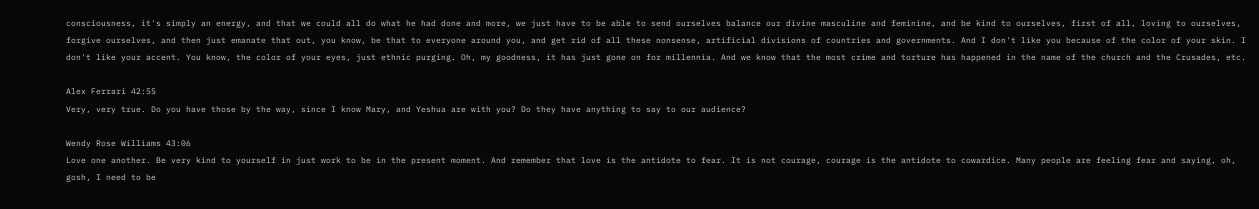consciousness, it's simply an energy, and that we could all do what he had done and more, we just have to be able to send ourselves balance our divine masculine and feminine, and be kind to ourselves, first of all, loving to ourselves, forgive ourselves, and then just emanate that out, you know, be that to everyone around you, and get rid of all these nonsense, artificial divisions of countries and governments. And I don't like you because of the color of your skin. I don't like your accent. You know, the color of your eyes, just ethnic purging. Oh, my goodness, it has just gone on for millennia. And we know that the most crime and torture has happened in the name of the church and the Crusades, etc.

Alex Ferrari 42:55
Very, very true. Do you have those by the way, since I know Mary, and Yeshua are with you? Do they have anything to say to our audience?

Wendy Rose Williams 43:06
Love one another. Be very kind to yourself in just work to be in the present moment. And remember that love is the antidote to fear. It is not courage, courage is the antidote to cowardice. Many people are feeling fear and saying, oh, gosh, I need to be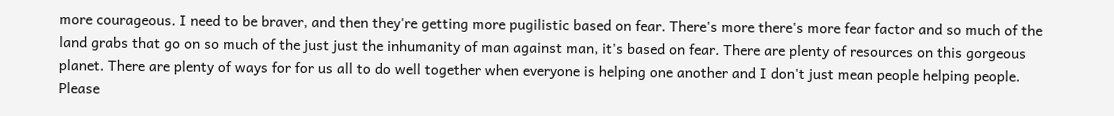more courageous. I need to be braver, and then they're getting more pugilistic based on fear. There's more there's more fear factor and so much of the land grabs that go on so much of the just just the inhumanity of man against man, it's based on fear. There are plenty of resources on this gorgeous planet. There are plenty of ways for for us all to do well together when everyone is helping one another and I don't just mean people helping people. Please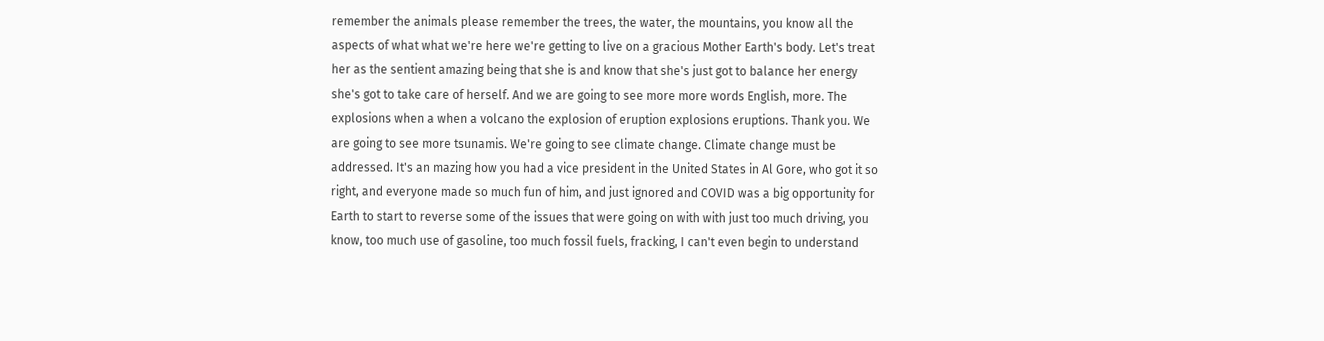remember the animals please remember the trees, the water, the mountains, you know all the aspects of what what we're here we're getting to live on a gracious Mother Earth's body. Let's treat her as the sentient amazing being that she is and know that she's just got to balance her energy she's got to take care of herself. And we are going to see more more words English, more. The explosions when a when a volcano the explosion of eruption explosions eruptions. Thank you. We are going to see more tsunamis. We're going to see climate change. Climate change must be addressed. It's an mazing how you had a vice president in the United States in Al Gore, who got it so right, and everyone made so much fun of him, and just ignored and COVID was a big opportunity for Earth to start to reverse some of the issues that were going on with with just too much driving, you know, too much use of gasoline, too much fossil fuels, fracking, I can't even begin to understand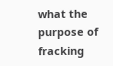what the purpose of fracking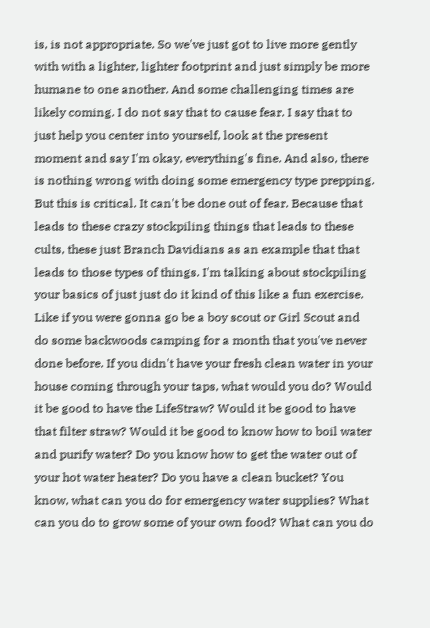is, is not appropriate. So we've just got to live more gently with with a lighter, lighter footprint and just simply be more humane to one another. And some challenging times are likely coming. I do not say that to cause fear. I say that to just help you center into yourself, look at the present moment and say I'm okay, everything's fine. And also, there is nothing wrong with doing some emergency type prepping. But this is critical. It can't be done out of fear. Because that leads to these crazy stockpiling things that leads to these cults, these just Branch Davidians as an example that that leads to those types of things. I'm talking about stockpiling your basics of just just do it kind of this like a fun exercise. Like if you were gonna go be a boy scout or Girl Scout and do some backwoods camping for a month that you've never done before. If you didn't have your fresh clean water in your house coming through your taps, what would you do? Would it be good to have the LifeStraw? Would it be good to have that filter straw? Would it be good to know how to boil water and purify water? Do you know how to get the water out of your hot water heater? Do you have a clean bucket? You know, what can you do for emergency water supplies? What can you do to grow some of your own food? What can you do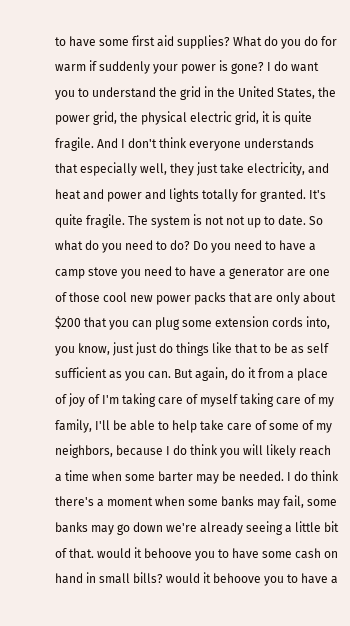to have some first aid supplies? What do you do for warm if suddenly your power is gone? I do want you to understand the grid in the United States, the power grid, the physical electric grid, it is quite fragile. And I don't think everyone understands that especially well, they just take electricity, and heat and power and lights totally for granted. It's quite fragile. The system is not not up to date. So what do you need to do? Do you need to have a camp stove you need to have a generator are one of those cool new power packs that are only about $200 that you can plug some extension cords into, you know, just just do things like that to be as self sufficient as you can. But again, do it from a place of joy of I'm taking care of myself taking care of my family, I'll be able to help take care of some of my neighbors, because I do think you will likely reach a time when some barter may be needed. I do think there's a moment when some banks may fail, some banks may go down we're already seeing a little bit of that. would it behoove you to have some cash on hand in small bills? would it behoove you to have a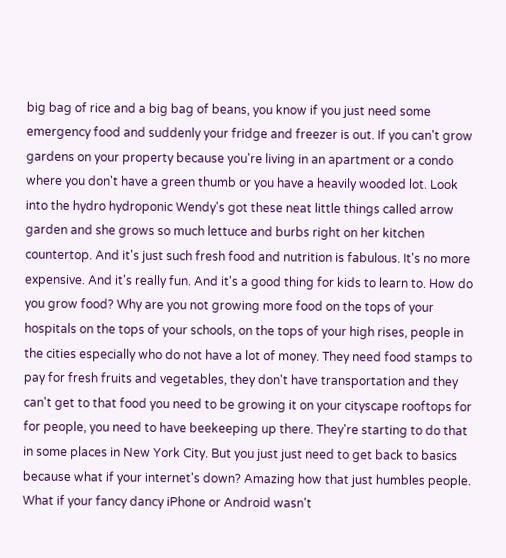big bag of rice and a big bag of beans, you know if you just need some emergency food and suddenly your fridge and freezer is out. If you can't grow gardens on your property because you're living in an apartment or a condo where you don't have a green thumb or you have a heavily wooded lot. Look into the hydro hydroponic Wendy's got these neat little things called arrow garden and she grows so much lettuce and burbs right on her kitchen countertop. And it's just such fresh food and nutrition is fabulous. It's no more expensive. And it's really fun. And it's a good thing for kids to learn to. How do you grow food? Why are you not growing more food on the tops of your hospitals on the tops of your schools, on the tops of your high rises, people in the cities especially who do not have a lot of money. They need food stamps to pay for fresh fruits and vegetables, they don't have transportation and they can't get to that food you need to be growing it on your cityscape rooftops for for people, you need to have beekeeping up there. They're starting to do that in some places in New York City. But you just just need to get back to basics because what if your internet's down? Amazing how that just humbles people. What if your fancy dancy iPhone or Android wasn't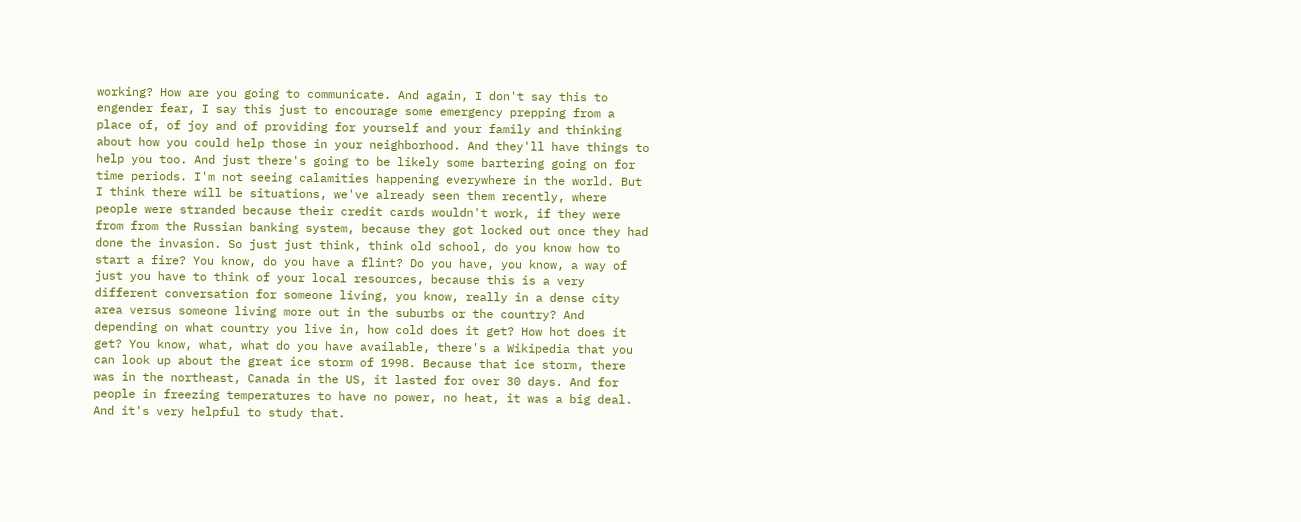working? How are you going to communicate. And again, I don't say this to engender fear, I say this just to encourage some emergency prepping from a place of, of joy and of providing for yourself and your family and thinking about how you could help those in your neighborhood. And they'll have things to help you too. And just there's going to be likely some bartering going on for time periods. I'm not seeing calamities happening everywhere in the world. But I think there will be situations, we've already seen them recently, where people were stranded because their credit cards wouldn't work, if they were from from the Russian banking system, because they got locked out once they had done the invasion. So just just think, think old school, do you know how to start a fire? You know, do you have a flint? Do you have, you know, a way of just you have to think of your local resources, because this is a very different conversation for someone living, you know, really in a dense city area versus someone living more out in the suburbs or the country? And depending on what country you live in, how cold does it get? How hot does it get? You know, what, what do you have available, there's a Wikipedia that you can look up about the great ice storm of 1998. Because that ice storm, there was in the northeast, Canada in the US, it lasted for over 30 days. And for people in freezing temperatures to have no power, no heat, it was a big deal. And it's very helpful to study that.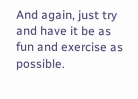And again, just try and have it be as fun and exercise as possible.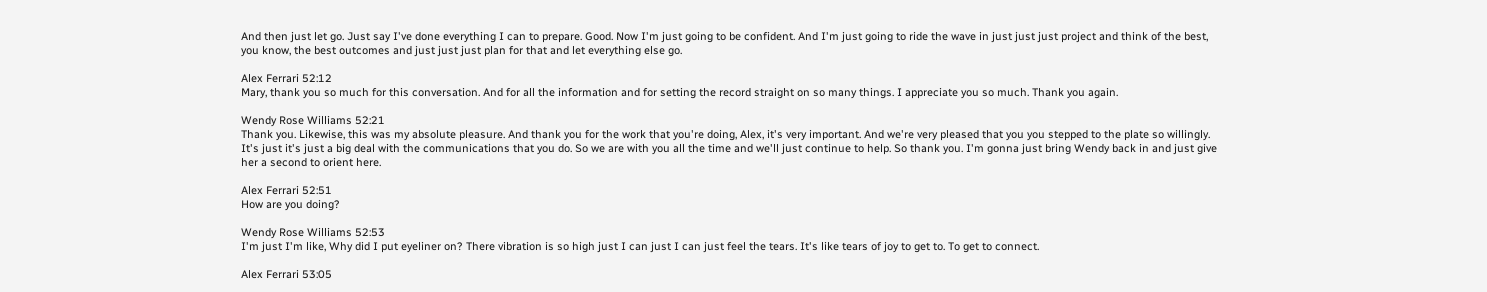And then just let go. Just say I've done everything I can to prepare. Good. Now I'm just going to be confident. And I'm just going to ride the wave in just just just project and think of the best, you know, the best outcomes and just just just plan for that and let everything else go.

Alex Ferrari 52:12
Mary, thank you so much for this conversation. And for all the information and for setting the record straight on so many things. I appreciate you so much. Thank you again.

Wendy Rose Williams 52:21
Thank you. Likewise, this was my absolute pleasure. And thank you for the work that you're doing, Alex, it's very important. And we're very pleased that you you stepped to the plate so willingly. It's just it's just a big deal with the communications that you do. So we are with you all the time and we'll just continue to help. So thank you. I'm gonna just bring Wendy back in and just give her a second to orient here.

Alex Ferrari 52:51
How are you doing?

Wendy Rose Williams 52:53
I'm just I'm like, Why did I put eyeliner on? There vibration is so high just I can just I can just feel the tears. It's like tears of joy to get to. To get to connect.

Alex Ferrari 53:05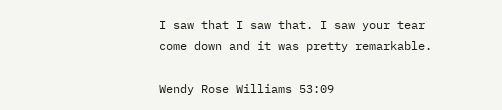I saw that I saw that. I saw your tear come down and it was pretty remarkable.

Wendy Rose Williams 53:09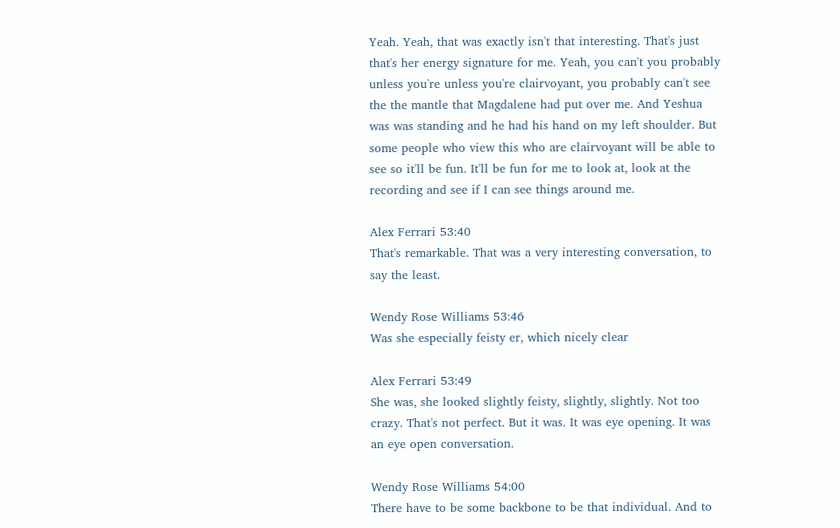Yeah. Yeah, that was exactly isn't that interesting. That's just that's her energy signature for me. Yeah, you can't you probably unless you're unless you're clairvoyant, you probably can't see the the mantle that Magdalene had put over me. And Yeshua was was standing and he had his hand on my left shoulder. But some people who view this who are clairvoyant will be able to see so it'll be fun. It'll be fun for me to look at, look at the recording and see if I can see things around me.

Alex Ferrari 53:40
That's remarkable. That was a very interesting conversation, to say the least.

Wendy Rose Williams 53:46
Was she especially feisty er, which nicely clear

Alex Ferrari 53:49
She was, she looked slightly feisty, slightly, slightly. Not too crazy. That's not perfect. But it was. It was eye opening. It was an eye open conversation.

Wendy Rose Williams 54:00
There have to be some backbone to be that individual. And to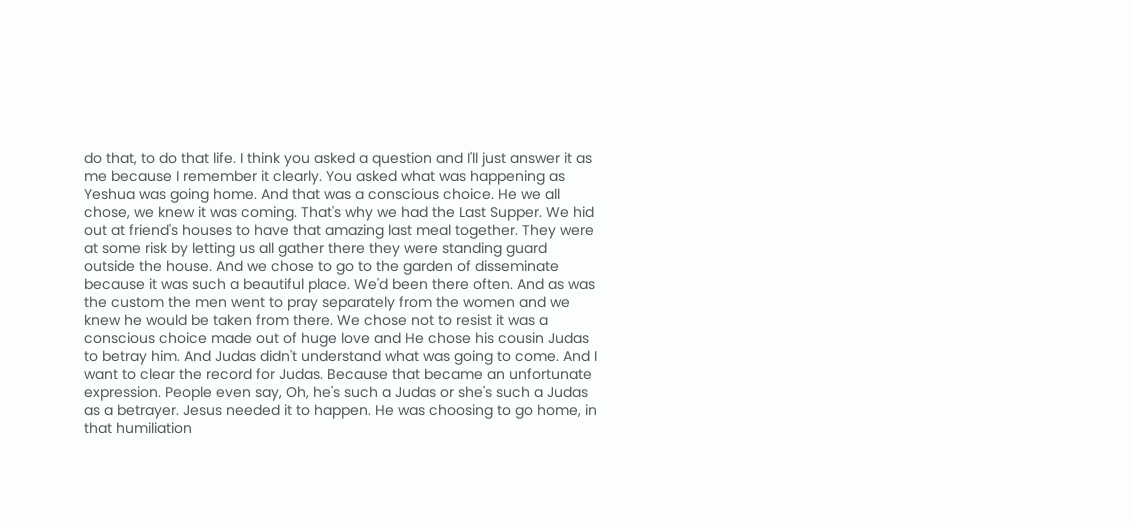do that, to do that life. I think you asked a question and I'll just answer it as me because I remember it clearly. You asked what was happening as Yeshua was going home. And that was a conscious choice. He we all chose, we knew it was coming. That's why we had the Last Supper. We hid out at friend's houses to have that amazing last meal together. They were at some risk by letting us all gather there they were standing guard outside the house. And we chose to go to the garden of disseminate because it was such a beautiful place. We'd been there often. And as was the custom the men went to pray separately from the women and we knew he would be taken from there. We chose not to resist it was a conscious choice made out of huge love and He chose his cousin Judas to betray him. And Judas didn't understand what was going to come. And I want to clear the record for Judas. Because that became an unfortunate expression. People even say, Oh, he's such a Judas or she's such a Judas as a betrayer. Jesus needed it to happen. He was choosing to go home, in that humiliation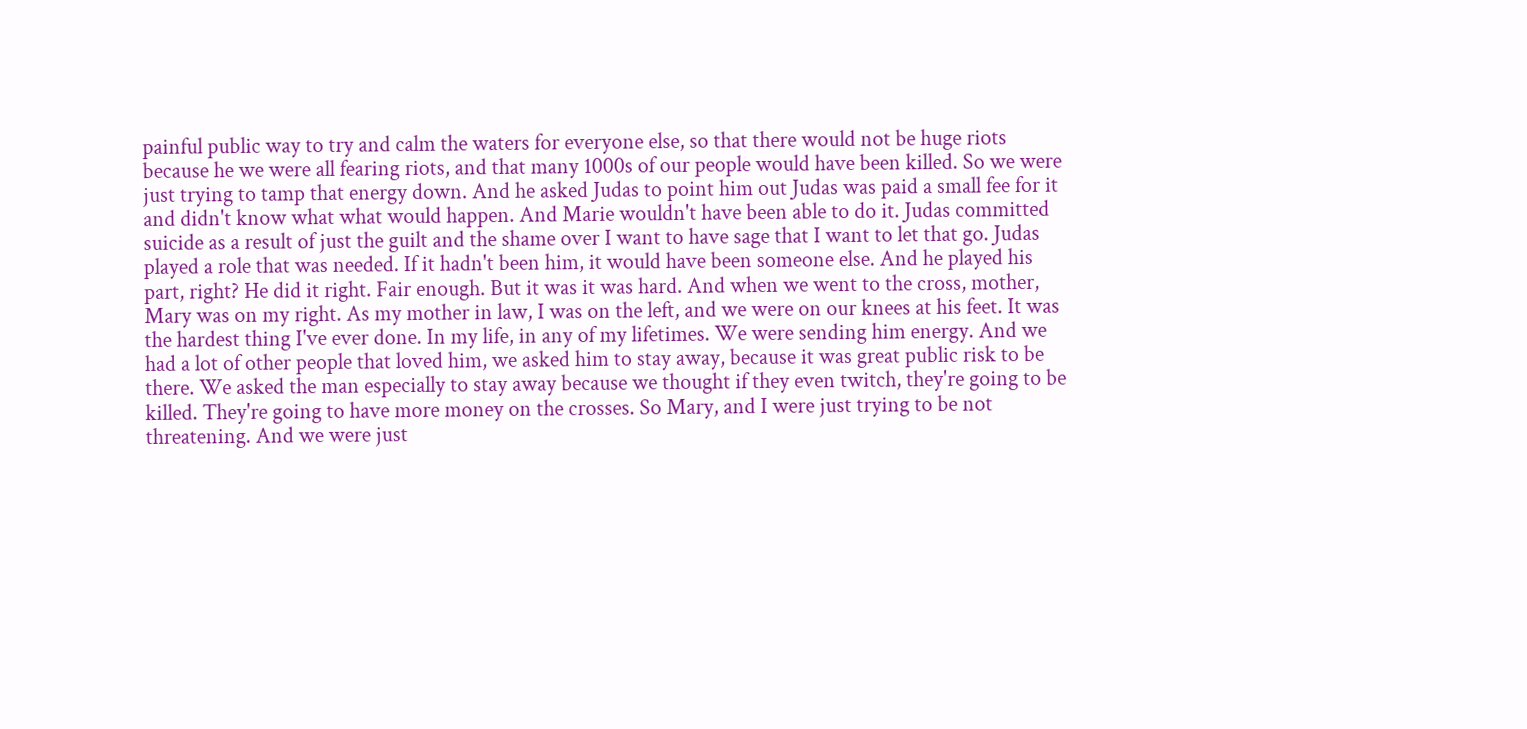painful public way to try and calm the waters for everyone else, so that there would not be huge riots because he we were all fearing riots, and that many 1000s of our people would have been killed. So we were just trying to tamp that energy down. And he asked Judas to point him out Judas was paid a small fee for it and didn't know what what would happen. And Marie wouldn't have been able to do it. Judas committed suicide as a result of just the guilt and the shame over I want to have sage that I want to let that go. Judas played a role that was needed. If it hadn't been him, it would have been someone else. And he played his part, right? He did it right. Fair enough. But it was it was hard. And when we went to the cross, mother, Mary was on my right. As my mother in law, I was on the left, and we were on our knees at his feet. It was the hardest thing I've ever done. In my life, in any of my lifetimes. We were sending him energy. And we had a lot of other people that loved him, we asked him to stay away, because it was great public risk to be there. We asked the man especially to stay away because we thought if they even twitch, they're going to be killed. They're going to have more money on the crosses. So Mary, and I were just trying to be not threatening. And we were just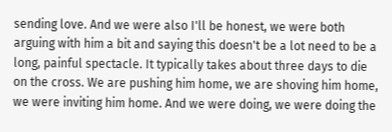sending love. And we were also I'll be honest, we were both arguing with him a bit and saying this doesn't be a lot need to be a long, painful spectacle. It typically takes about three days to die on the cross. We are pushing him home, we are shoving him home, we were inviting him home. And we were doing, we were doing the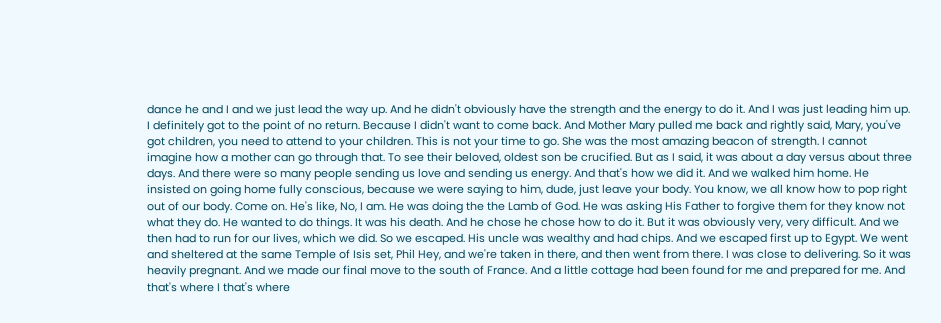dance he and I and we just lead the way up. And he didn't obviously have the strength and the energy to do it. And I was just leading him up. I definitely got to the point of no return. Because I didn't want to come back. And Mother Mary pulled me back and rightly said, Mary, you've got children, you need to attend to your children. This is not your time to go. She was the most amazing beacon of strength. I cannot imagine how a mother can go through that. To see their beloved, oldest son be crucified. But as I said, it was about a day versus about three days. And there were so many people sending us love and sending us energy. And that's how we did it. And we walked him home. He insisted on going home fully conscious, because we were saying to him, dude, just leave your body. You know, we all know how to pop right out of our body. Come on. He's like, No, I am. He was doing the the Lamb of God. He was asking His Father to forgive them for they know not what they do. He wanted to do things. It was his death. And he chose he chose how to do it. But it was obviously very, very difficult. And we then had to run for our lives, which we did. So we escaped. His uncle was wealthy and had chips. And we escaped first up to Egypt. We went and sheltered at the same Temple of Isis set, Phil Hey, and we're taken in there, and then went from there. I was close to delivering. So it was heavily pregnant. And we made our final move to the south of France. And a little cottage had been found for me and prepared for me. And that's where I that's where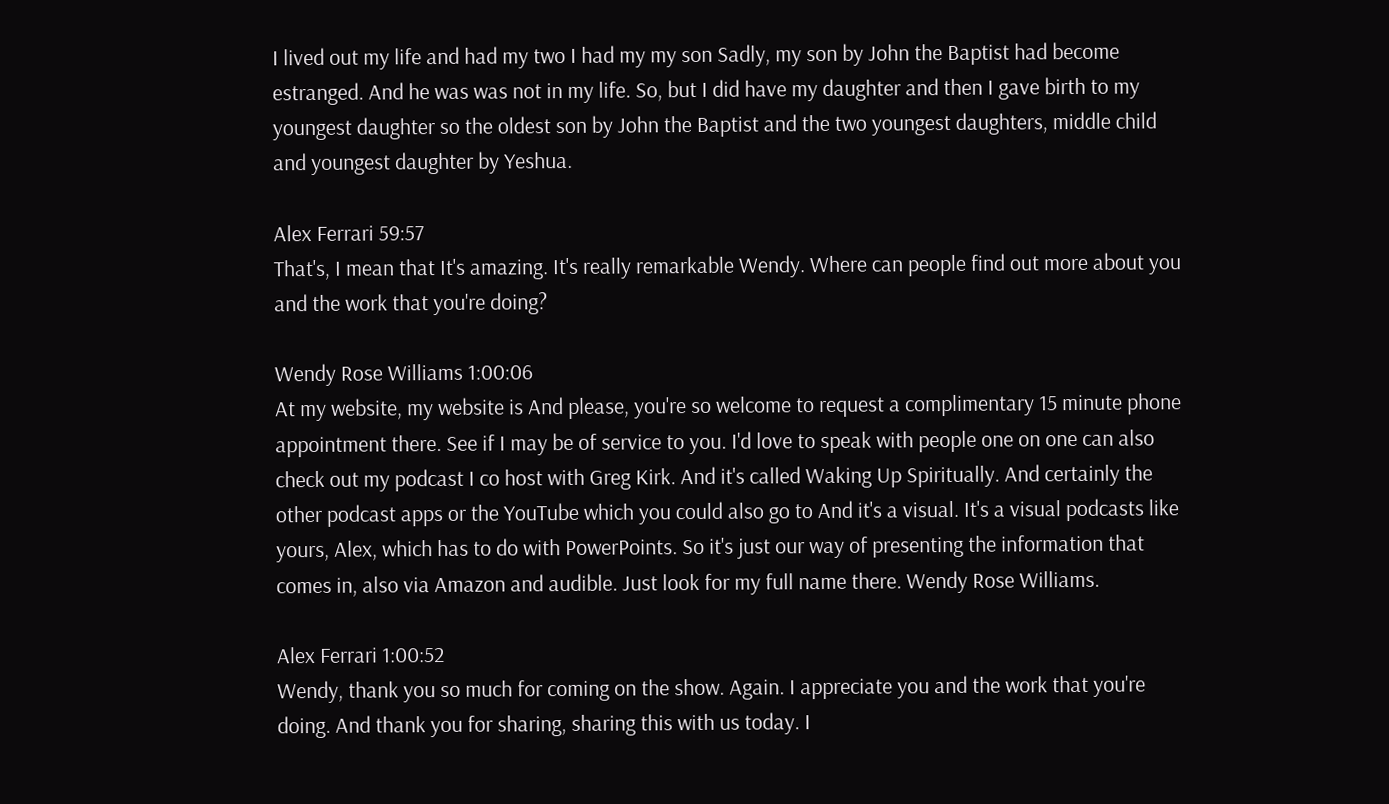I lived out my life and had my two I had my my son Sadly, my son by John the Baptist had become estranged. And he was was not in my life. So, but I did have my daughter and then I gave birth to my youngest daughter so the oldest son by John the Baptist and the two youngest daughters, middle child and youngest daughter by Yeshua.

Alex Ferrari 59:57
That's, I mean that It's amazing. It's really remarkable Wendy. Where can people find out more about you and the work that you're doing?

Wendy Rose Williams 1:00:06
At my website, my website is And please, you're so welcome to request a complimentary 15 minute phone appointment there. See if I may be of service to you. I'd love to speak with people one on one can also check out my podcast I co host with Greg Kirk. And it's called Waking Up Spiritually. And certainly the other podcast apps or the YouTube which you could also go to And it's a visual. It's a visual podcasts like yours, Alex, which has to do with PowerPoints. So it's just our way of presenting the information that comes in, also via Amazon and audible. Just look for my full name there. Wendy Rose Williams.

Alex Ferrari 1:00:52
Wendy, thank you so much for coming on the show. Again. I appreciate you and the work that you're doing. And thank you for sharing, sharing this with us today. I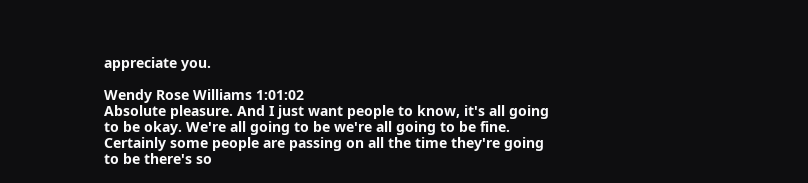appreciate you.

Wendy Rose Williams 1:01:02
Absolute pleasure. And I just want people to know, it's all going to be okay. We're all going to be we're all going to be fine. Certainly some people are passing on all the time they're going to be there's so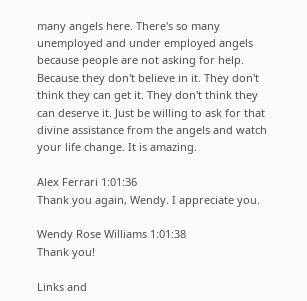many angels here. There's so many unemployed and under employed angels because people are not asking for help. Because they don't believe in it. They don't think they can get it. They don't think they can deserve it. Just be willing to ask for that divine assistance from the angels and watch your life change. It is amazing.

Alex Ferrari 1:01:36
Thank you again, Wendy. I appreciate you.

Wendy Rose Williams 1:01:38
Thank you!

Links and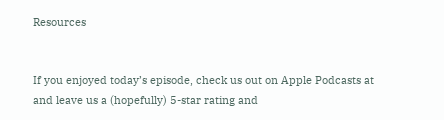Resources


If you enjoyed today’s episode, check us out on Apple Podcasts at and leave us a (hopefully) 5-star rating and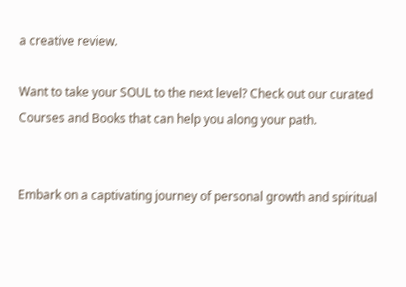a creative review.

Want to take your SOUL to the next level? Check out our curated Courses and Books that can help you along your path.


Embark on a captivating journey of personal growth and spiritual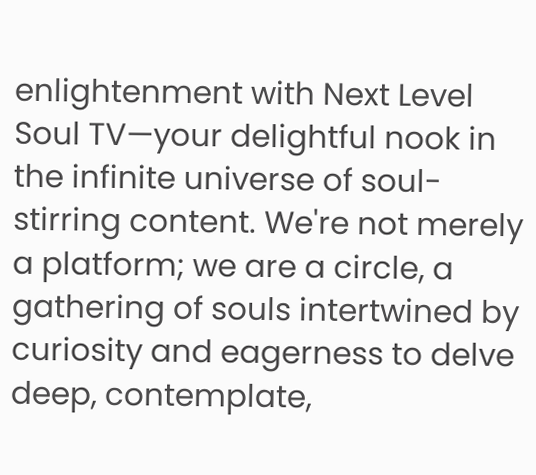enlightenment with Next Level Soul TV—your delightful nook in the infinite universe of soul-stirring content. We're not merely a platform; we are a circle, a gathering of souls intertwined by curiosity and eagerness to delve deep, contemplate,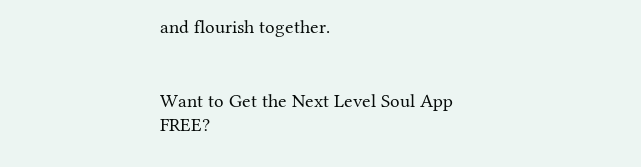and flourish together.


Want to Get the Next Level Soul App FREE?